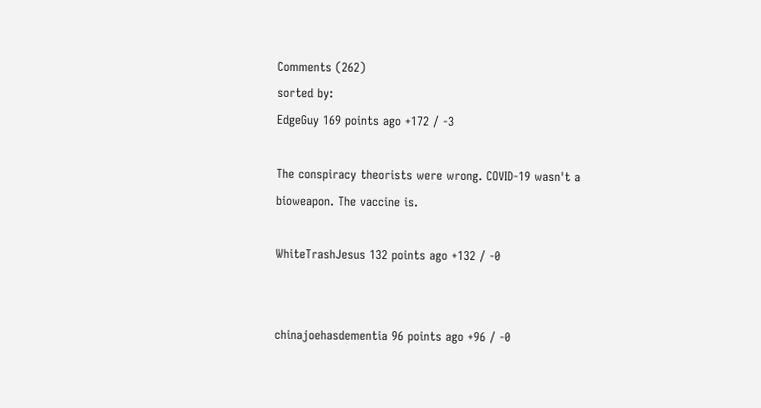Comments (262)
sorted by:
EdgeGuy 169 points ago +172 / -3

The conspiracy theorists were wrong. COVID-19 wasn't a bioweapon. The vaccine is.

WhiteTrashJesus 132 points ago +132 / -0


chinajoehasdementia 96 points ago +96 / -0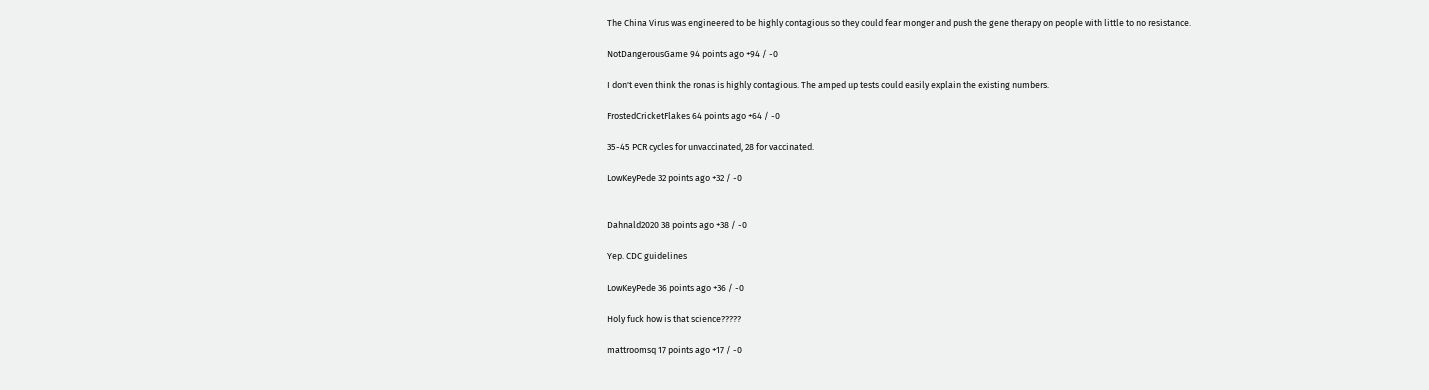The China Virus was engineered to be highly contagious so they could fear monger and push the gene therapy on people with little to no resistance.

NotDangerousGame 94 points ago +94 / -0

I don't even think the ronas is highly contagious. The amped up tests could easily explain the existing numbers.

FrostedCricketFlakes 64 points ago +64 / -0

35-45 PCR cycles for unvaccinated, 28 for vaccinated.

LowKeyPede 32 points ago +32 / -0


Dahnald2020 38 points ago +38 / -0

Yep. CDC guidelines

LowKeyPede 36 points ago +36 / -0

Holy fuck how is that science?????

mattroomsq 17 points ago +17 / -0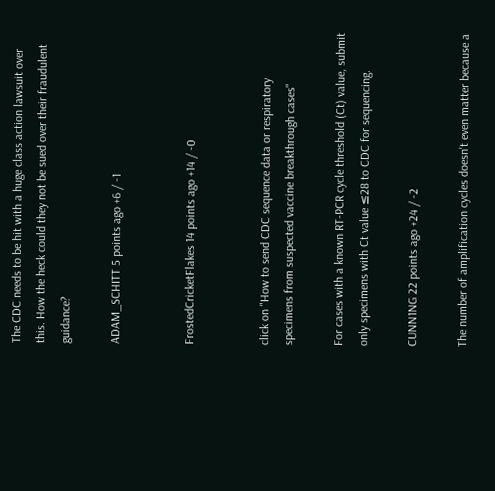The CDC needs to be hit with a huge class action lawsuit over this. How the heck could they not be sued over their fraudulent guidance?

ADAM_SCHITT 5 points ago +6 / -1


FrostedCricketFlakes 14 points ago +14 / -0


click on "How to send CDC sequence data or respiratory specimens from suspected vaccine breakthrough cases"

For cases with a known RT-PCR cycle threshold (Ct) value, submit only specimens with Ct value ≤28 to CDC for sequencing.

CUNN1NG 22 points ago +24 / -2

The number of amplification cycles doesn't even matter because a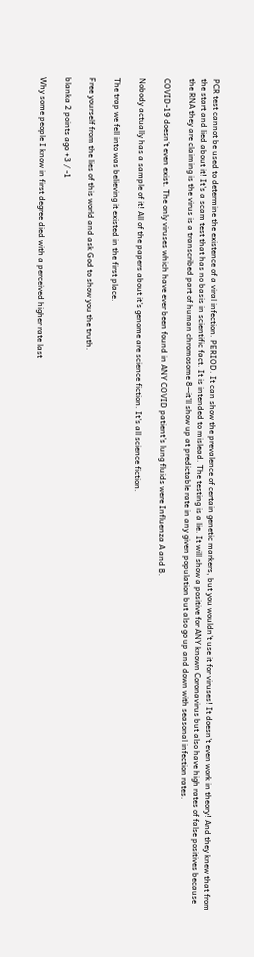PCR test cannot be used to determine the existence of a viral infection. PERIOD. It can show the prevalence of certain genetic markers, but you wouldn't use it for viruses! It doesn't even work in theory! And they knew that from the start and lied about it! It's a scam test that has no basis in scientific fact. It is intended to mislead. The testing is a lie. It will show a positive for ANY known Coronavirus but also have high rates of false positives because the RNA they are claiming is the virus is a transcribed part of human chromosome 8--it'll show up at predictable rate in any given population but also go up and down with seasonal infection rates.

COVID-19 doesn't even exist. The only viruses which have ever been found in ANY COVID patient's lung fluids were Influenza A and B.

Nobody actually has a sample of it! All of the papers about it's genome are science fiction. It's all science fiction.

The trap we fell into was believing it existed in the first place.

Free yourself from the lies of this world and ask God to show you the truth.

blanka 2 points ago +3 / -1

Why some people I know in first degree died with a perceived higher rate last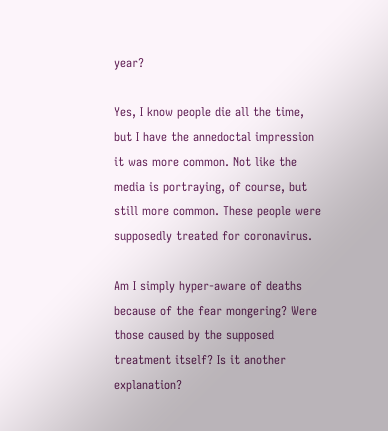year?

Yes, I know people die all the time, but I have the annedoctal impression it was more common. Not like the media is portraying, of course, but still more common. These people were supposedly treated for coronavirus.

Am I simply hyper-aware of deaths because of the fear mongering? Were those caused by the supposed treatment itself? Is it another explanation?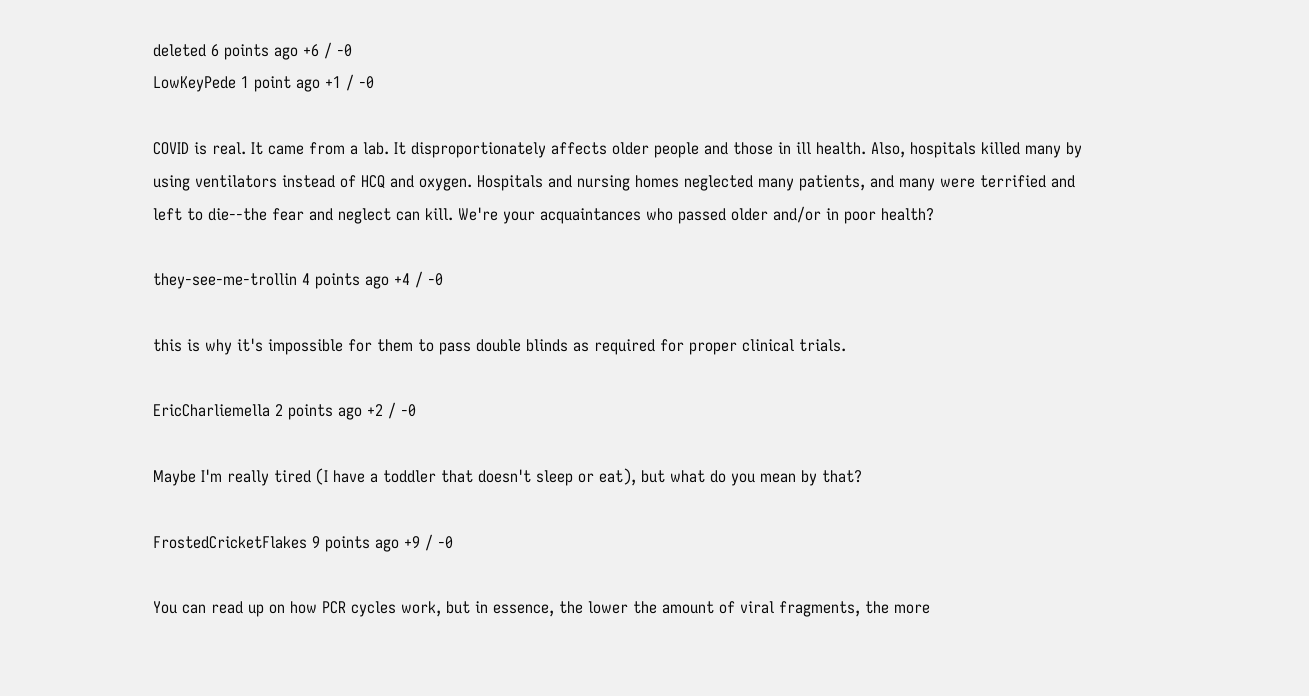deleted 6 points ago +6 / -0
LowKeyPede 1 point ago +1 / -0

COVID is real. It came from a lab. It disproportionately affects older people and those in ill health. Also, hospitals killed many by using ventilators instead of HCQ and oxygen. Hospitals and nursing homes neglected many patients, and many were terrified and left to die--the fear and neglect can kill. We're your acquaintances who passed older and/or in poor health?

they-see-me-trollin 4 points ago +4 / -0

this is why it's impossible for them to pass double blinds as required for proper clinical trials.

EricCharliemella 2 points ago +2 / -0

Maybe I'm really tired (I have a toddler that doesn't sleep or eat), but what do you mean by that?

FrostedCricketFlakes 9 points ago +9 / -0

You can read up on how PCR cycles work, but in essence, the lower the amount of viral fragments, the more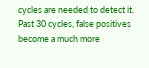cycles are needed to detect it. Past 30 cycles, false positives become a much more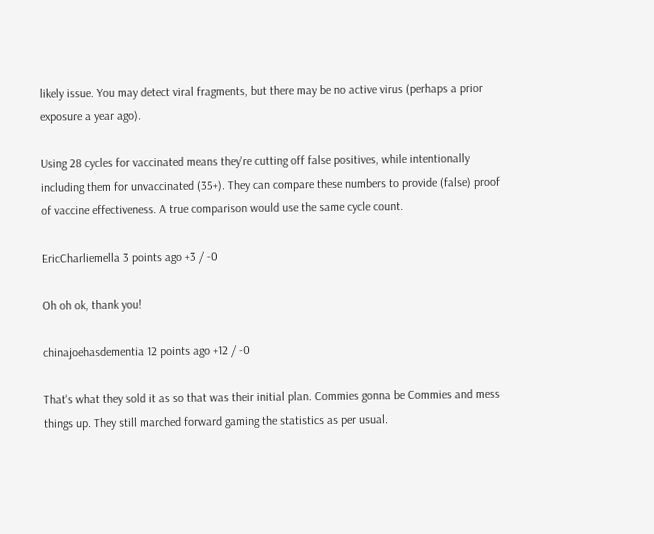likely issue. You may detect viral fragments, but there may be no active virus (perhaps a prior exposure a year ago).

Using 28 cycles for vaccinated means they're cutting off false positives, while intentionally including them for unvaccinated (35+). They can compare these numbers to provide (false) proof of vaccine effectiveness. A true comparison would use the same cycle count.

EricCharliemella 3 points ago +3 / -0

Oh oh ok, thank you!

chinajoehasdementia 12 points ago +12 / -0

That's what they sold it as so that was their initial plan. Commies gonna be Commies and mess things up. They still marched forward gaming the statistics as per usual.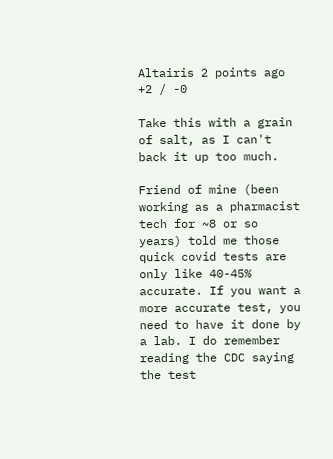Altairis 2 points ago +2 / -0

Take this with a grain of salt, as I can't back it up too much.

Friend of mine (been working as a pharmacist tech for ~8 or so years) told me those quick covid tests are only like 40-45% accurate. If you want a more accurate test, you need to have it done by a lab. I do remember reading the CDC saying the test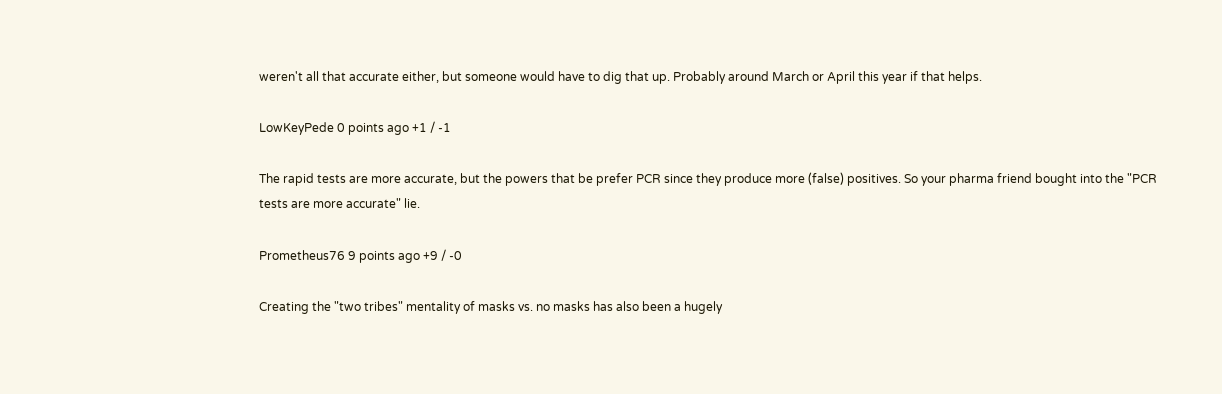weren't all that accurate either, but someone would have to dig that up. Probably around March or April this year if that helps.

LowKeyPede 0 points ago +1 / -1

The rapid tests are more accurate, but the powers that be prefer PCR since they produce more (false) positives. So your pharma friend bought into the "PCR tests are more accurate" lie.

Prometheus76 9 points ago +9 / -0

Creating the "two tribes" mentality of masks vs. no masks has also been a hugely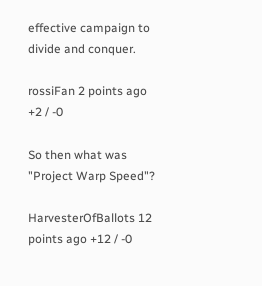effective campaign to divide and conquer.

rossiFan 2 points ago +2 / -0

So then what was "Project Warp Speed"?

HarvesterOfBallots 12 points ago +12 / -0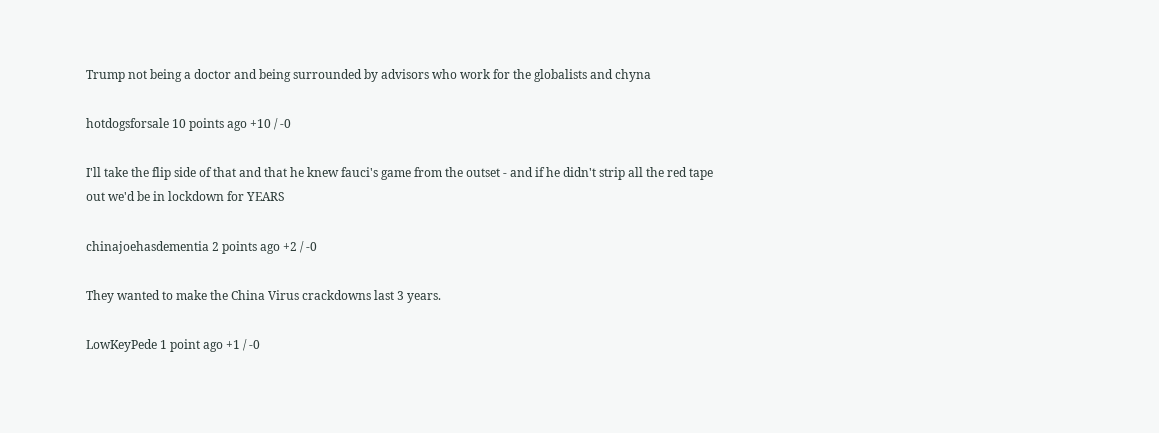Trump not being a doctor and being surrounded by advisors who work for the globalists and chyna

hotdogsforsale 10 points ago +10 / -0

I'll take the flip side of that and that he knew fauci's game from the outset - and if he didn't strip all the red tape out we'd be in lockdown for YEARS

chinajoehasdementia 2 points ago +2 / -0

They wanted to make the China Virus crackdowns last 3 years.

LowKeyPede 1 point ago +1 / -0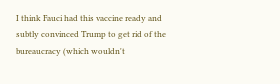I think Fauci had this vaccine ready and subtly convinced Trump to get rid of the bureaucracy (which wouldn't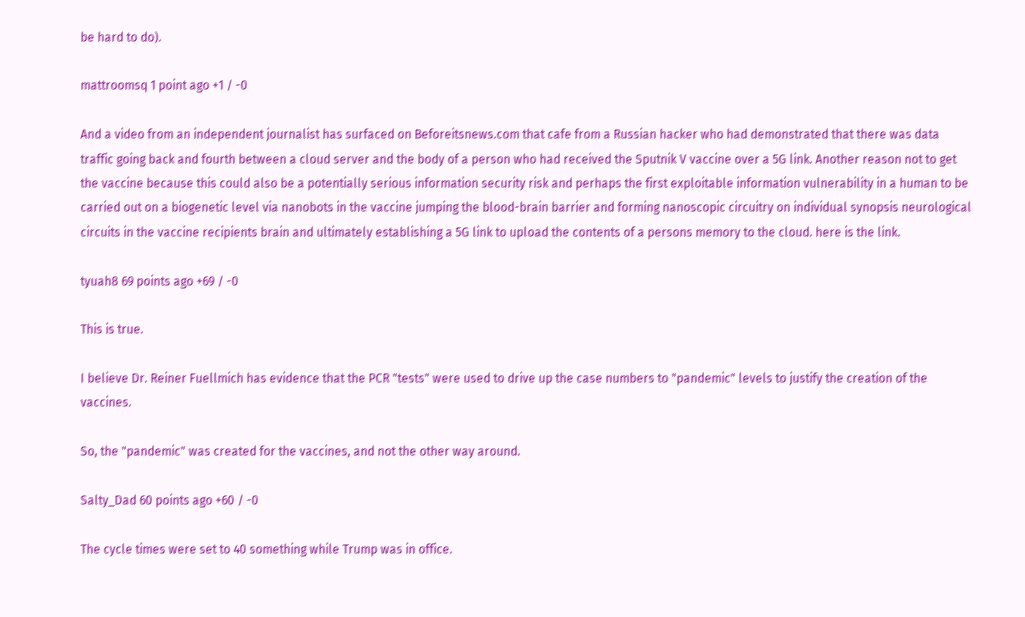be hard to do).

mattroomsq 1 point ago +1 / -0

And a video from an independent journalist has surfaced on Beforeitsnews.com that cafe from a Russian hacker who had demonstrated that there was data traffic going back and fourth between a cloud server and the body of a person who had received the Sputnik V vaccine over a 5G link. Another reason not to get the vaccine because this could also be a potentially serious information security risk and perhaps the first exploitable information vulnerability in a human to be carried out on a biogenetic level via nanobots in the vaccine jumping the blood-brain barrier and forming nanoscopic circuitry on individual synopsis neurological circuits in the vaccine recipients brain and ultimately establishing a 5G link to upload the contents of a persons memory to the cloud. here is the link.

tyuah8 69 points ago +69 / -0

This is true.

I believe Dr. Reiner Fuellmich has evidence that the PCR "tests" were used to drive up the case numbers to "pandemic" levels to justify the creation of the vaccines.

So, the "pandemic" was created for the vaccines, and not the other way around.

Salty_Dad 60 points ago +60 / -0

The cycle times were set to 40 something while Trump was in office.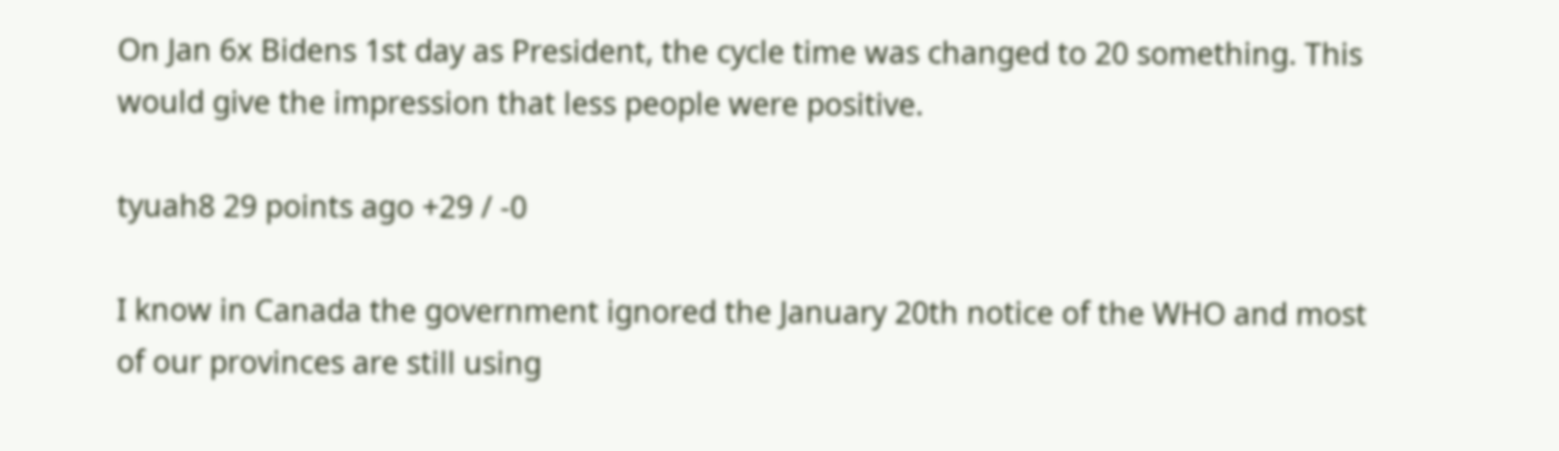On Jan 6x Bidens 1st day as President, the cycle time was changed to 20 something. This would give the impression that less people were positive.

tyuah8 29 points ago +29 / -0

I know in Canada the government ignored the January 20th notice of the WHO and most of our provinces are still using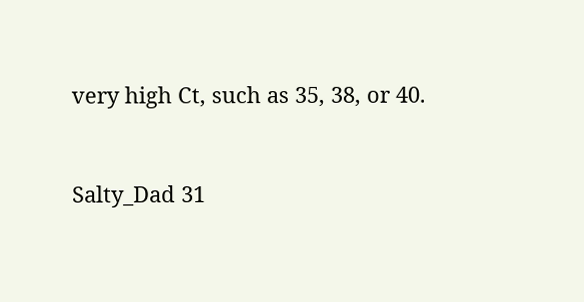very high Ct, such as 35, 38, or 40.


Salty_Dad 31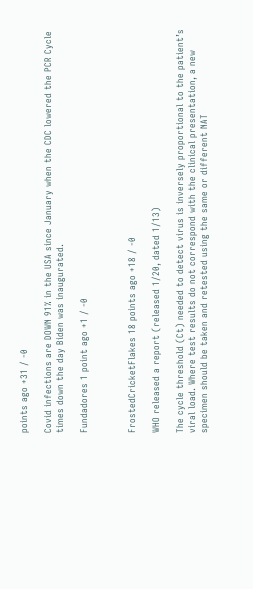points ago +31 / -0

Covid infections are DOWN 91% in the USA since January when the CDC lowered the PCR Cycle times down the day Biden was inaugurated.

Fundadores 1 point ago +1 / -0



FrostedCricketFlakes 18 points ago +18 / -0

WHO released a report (released 1/20, dated 1/13)

The cycle threshold (Ct) needed to detect virus is inversely proportional to the patient’s viral load. Where test results do not correspond with the clinical presentation, a new specimen should be taken and retested using the same or different NAT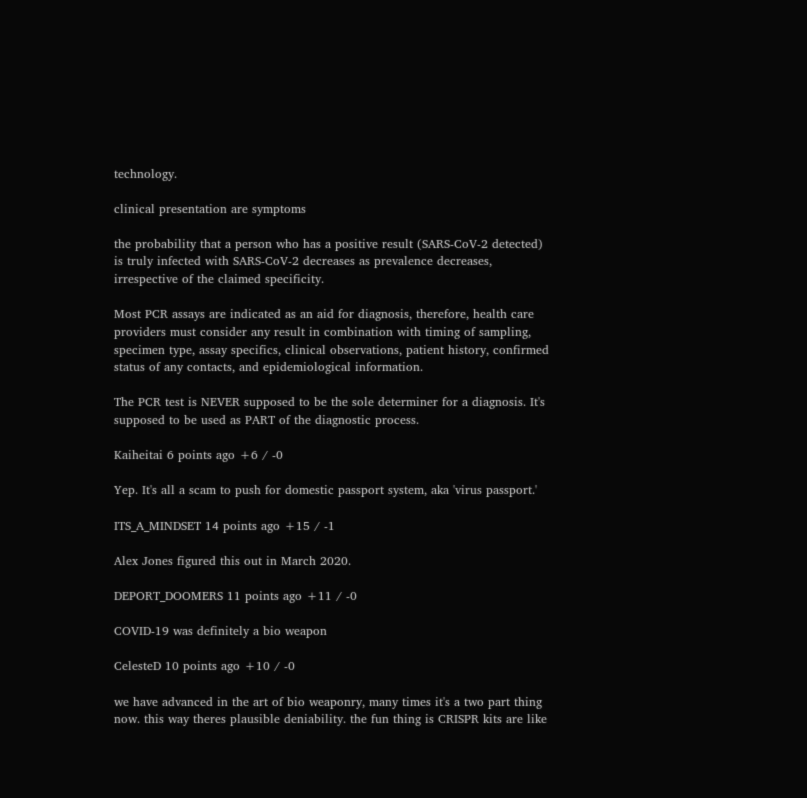technology.

clinical presentation are symptoms

the probability that a person who has a positive result (SARS-CoV-2 detected) is truly infected with SARS-CoV-2 decreases as prevalence decreases, irrespective of the claimed specificity.

Most PCR assays are indicated as an aid for diagnosis, therefore, health care providers must consider any result in combination with timing of sampling, specimen type, assay specifics, clinical observations, patient history, confirmed status of any contacts, and epidemiological information.

The PCR test is NEVER supposed to be the sole determiner for a diagnosis. It's supposed to be used as PART of the diagnostic process.

Kaiheitai 6 points ago +6 / -0

Yep. It's all a scam to push for domestic passport system, aka 'virus passport.'

ITS_A_MINDSET 14 points ago +15 / -1

Alex Jones figured this out in March 2020.

DEPORT_DOOMERS 11 points ago +11 / -0

COVID-19 was definitely a bio weapon

CelesteD 10 points ago +10 / -0

we have advanced in the art of bio weaponry, many times it's a two part thing now. this way theres plausible deniability. the fun thing is CRISPR kits are like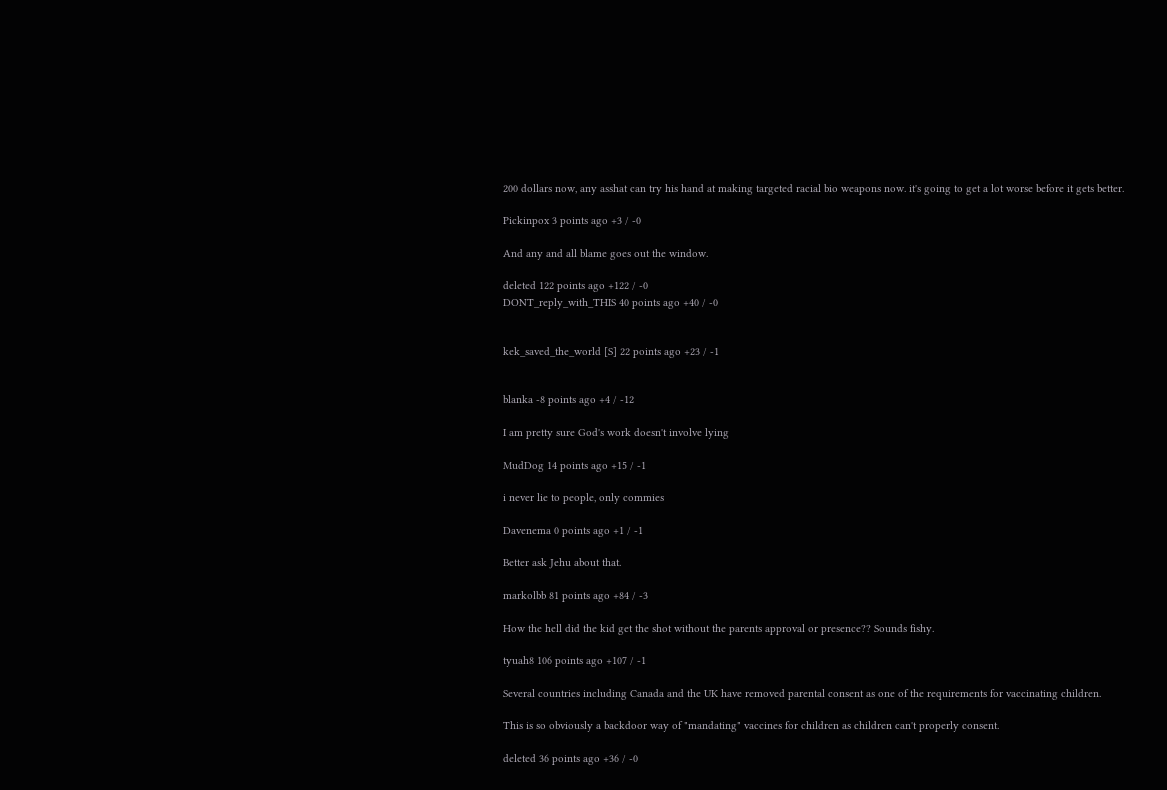200 dollars now, any asshat can try his hand at making targeted racial bio weapons now. it's going to get a lot worse before it gets better.

Pickinpox 3 points ago +3 / -0

And any and all blame goes out the window.

deleted 122 points ago +122 / -0
DONT_reply_with_THIS 40 points ago +40 / -0


kek_saved_the_world [S] 22 points ago +23 / -1


blanka -8 points ago +4 / -12

I am pretty sure God's work doesn't involve lying

MudDog 14 points ago +15 / -1

i never lie to people, only commies

Davenema 0 points ago +1 / -1

Better ask Jehu about that.

markolbb 81 points ago +84 / -3

How the hell did the kid get the shot without the parents approval or presence?? Sounds fishy.

tyuah8 106 points ago +107 / -1

Several countries including Canada and the UK have removed parental consent as one of the requirements for vaccinating children.

This is so obviously a backdoor way of "mandating" vaccines for children as children can't properly consent.

deleted 36 points ago +36 / -0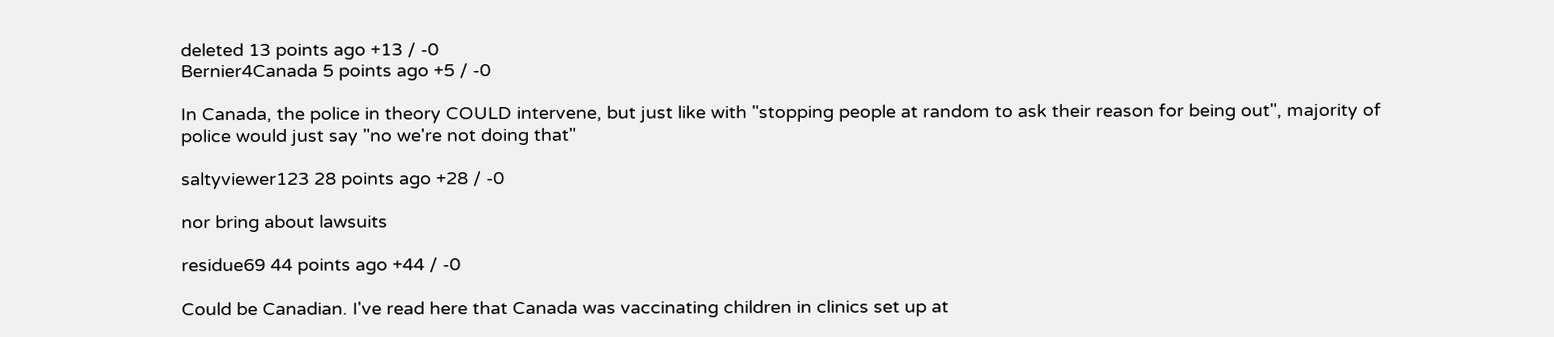deleted 13 points ago +13 / -0
Bernier4Canada 5 points ago +5 / -0

In Canada, the police in theory COULD intervene, but just like with "stopping people at random to ask their reason for being out", majority of police would just say "no we're not doing that"

saltyviewer123 28 points ago +28 / -0

nor bring about lawsuits

residue69 44 points ago +44 / -0

Could be Canadian. I've read here that Canada was vaccinating children in clinics set up at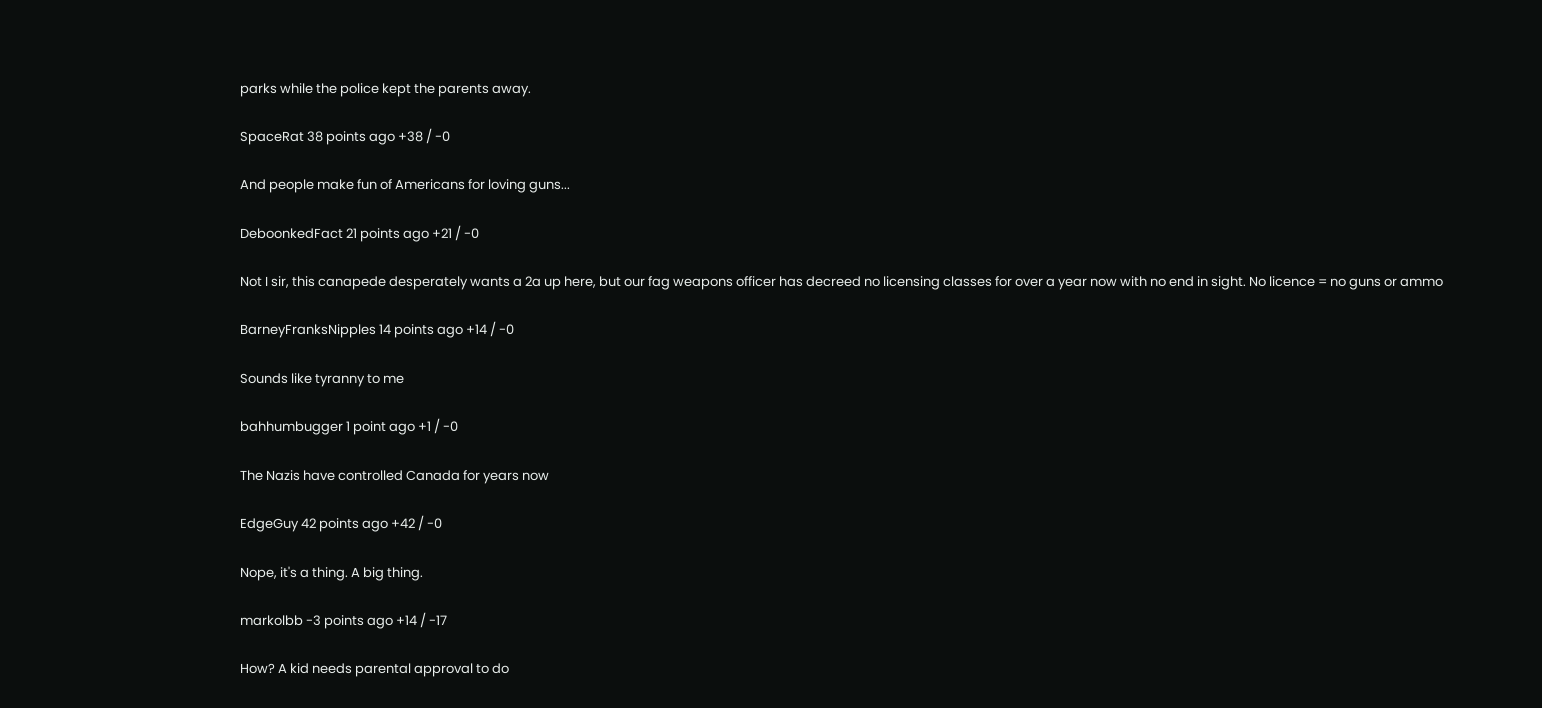parks while the police kept the parents away.

SpaceRat 38 points ago +38 / -0

And people make fun of Americans for loving guns...

DeboonkedFact 21 points ago +21 / -0

Not I sir, this canapede desperately wants a 2a up here, but our fag weapons officer has decreed no licensing classes for over a year now with no end in sight. No licence = no guns or ammo

BarneyFranksNipples 14 points ago +14 / -0

Sounds like tyranny to me

bahhumbugger 1 point ago +1 / -0

The Nazis have controlled Canada for years now

EdgeGuy 42 points ago +42 / -0

Nope, it's a thing. A big thing.

markolbb -3 points ago +14 / -17

How? A kid needs parental approval to do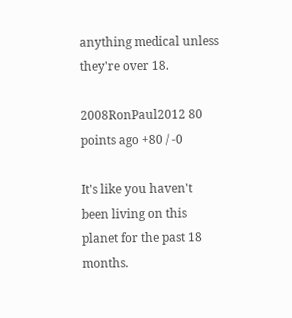anything medical unless they're over 18.

2008RonPaul2012 80 points ago +80 / -0

It's like you haven't been living on this planet for the past 18 months.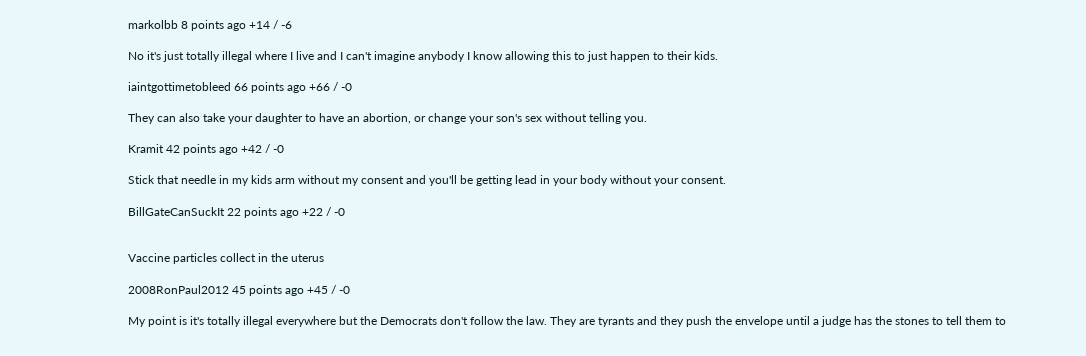markolbb 8 points ago +14 / -6

No it's just totally illegal where I live and I can't imagine anybody I know allowing this to just happen to their kids.

iaintgottimetobleed 66 points ago +66 / -0

They can also take your daughter to have an abortion, or change your son's sex without telling you.

Kramit 42 points ago +42 / -0

Stick that needle in my kids arm without my consent and you'll be getting lead in your body without your consent.

BillGateCanSuckIt 22 points ago +22 / -0


Vaccine particles collect in the uterus

2008RonPaul2012 45 points ago +45 / -0

My point is it's totally illegal everywhere but the Democrats don't follow the law. They are tyrants and they push the envelope until a judge has the stones to tell them to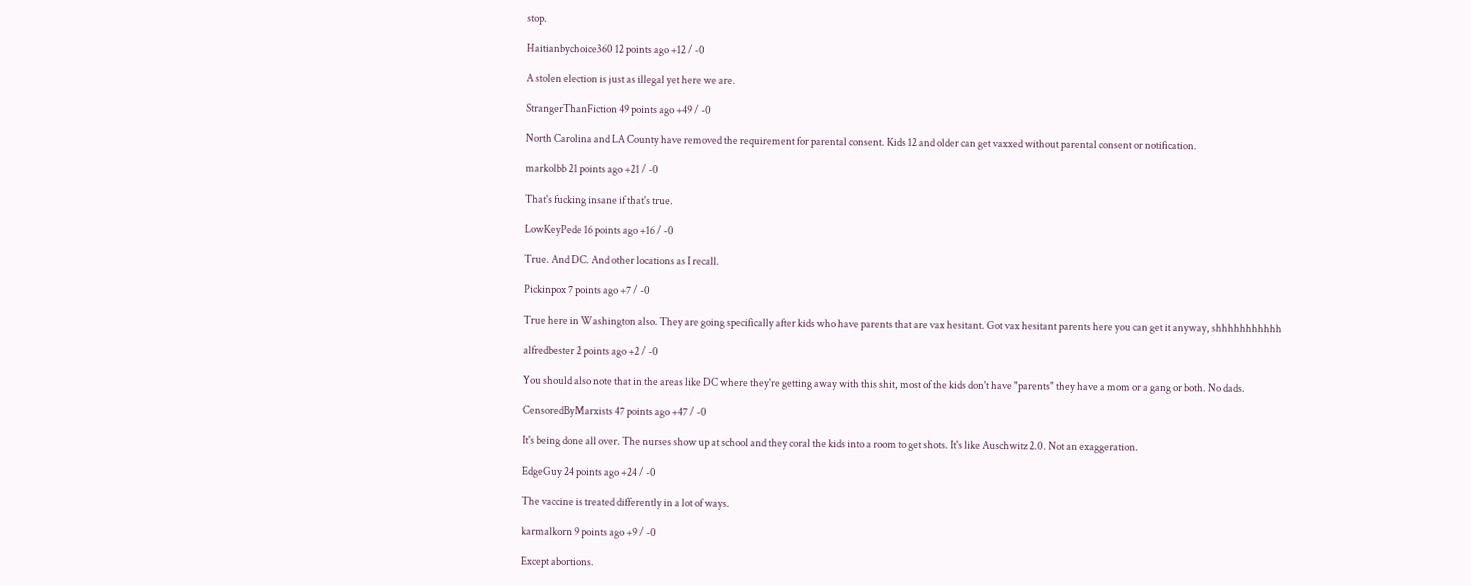stop.

Haitianbychoice360 12 points ago +12 / -0

A stolen election is just as illegal yet here we are.

StrangerThanFiction 49 points ago +49 / -0

North Carolina and LA County have removed the requirement for parental consent. Kids 12 and older can get vaxxed without parental consent or notification.

markolbb 21 points ago +21 / -0

That's fucking insane if that's true.

LowKeyPede 16 points ago +16 / -0

True. And DC. And other locations as I recall.

Pickinpox 7 points ago +7 / -0

True here in Washington also. They are going specifically after kids who have parents that are vax hesitant. Got vax hesitant parents here you can get it anyway, shhhhhhhhhhh

alfredbester 2 points ago +2 / -0

You should also note that in the areas like DC where they're getting away with this shit, most of the kids don't have "parents" they have a mom or a gang or both. No dads.

CensoredByMarxists 47 points ago +47 / -0

It's being done all over. The nurses show up at school and they coral the kids into a room to get shots. It's like Auschwitz 2.0. Not an exaggeration.

EdgeGuy 24 points ago +24 / -0

The vaccine is treated differently in a lot of ways.

karmalkorn 9 points ago +9 / -0

Except abortions.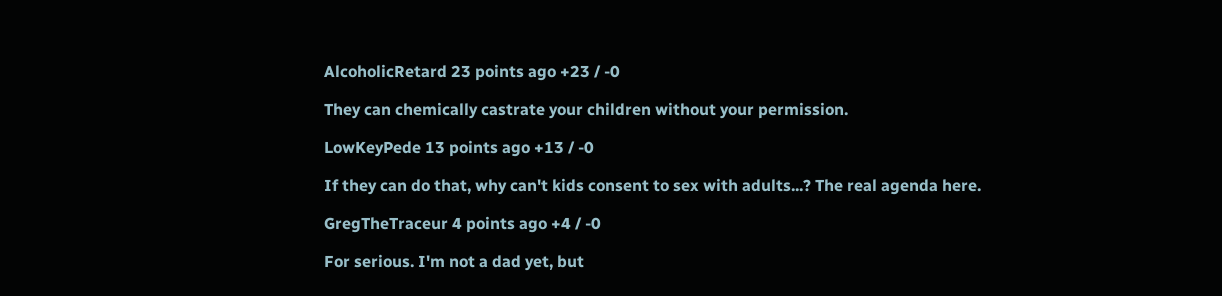AlcoholicRetard 23 points ago +23 / -0

They can chemically castrate your children without your permission.

LowKeyPede 13 points ago +13 / -0

If they can do that, why can't kids consent to sex with adults...? The real agenda here.

GregTheTraceur 4 points ago +4 / -0

For serious. I'm not a dad yet, but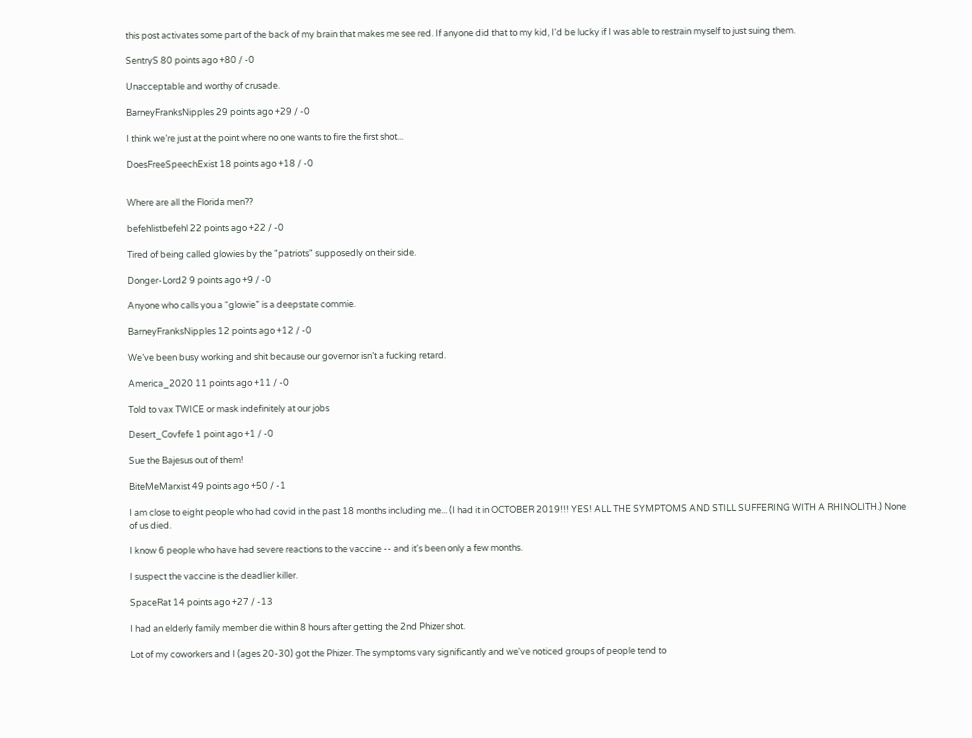this post activates some part of the back of my brain that makes me see red. If anyone did that to my kid, I'd be lucky if I was able to restrain myself to just suing them.

SentryS 80 points ago +80 / -0

Unacceptable and worthy of crusade.

BarneyFranksNipples 29 points ago +29 / -0

I think we’re just at the point where no one wants to fire the first shot...

DoesFreeSpeechExist 18 points ago +18 / -0


Where are all the Florida men??

befehlistbefehl 22 points ago +22 / -0

Tired of being called glowies by the "patriots" supposedly on their side.

Donger-Lord2 9 points ago +9 / -0

Anyone who calls you a “glowie” is a deepstate commie.

BarneyFranksNipples 12 points ago +12 / -0

We’ve been busy working and shit because our governor isn’t a fucking retard.

America_2020 11 points ago +11 / -0

Told to vax TWICE or mask indefinitely at our jobs

Desert_Covfefe 1 point ago +1 / -0

Sue the Bajesus out of them!

BiteMeMarxist 49 points ago +50 / -1

I am close to eight people who had covid in the past 18 months including me... (I had it in OCTOBER 2019!!! YES! ALL THE SYMPTOMS AND STILL SUFFERING WITH A RHINOLITH.) None of us died.

I know 6 people who have had severe reactions to the vaccine -- and it's been only a few months.

I suspect the vaccine is the deadlier killer.

SpaceRat 14 points ago +27 / -13

I had an elderly family member die within 8 hours after getting the 2nd Phizer shot.

Lot of my coworkers and I (ages 20-30) got the Phizer. The symptoms vary significantly and we've noticed groups of people tend to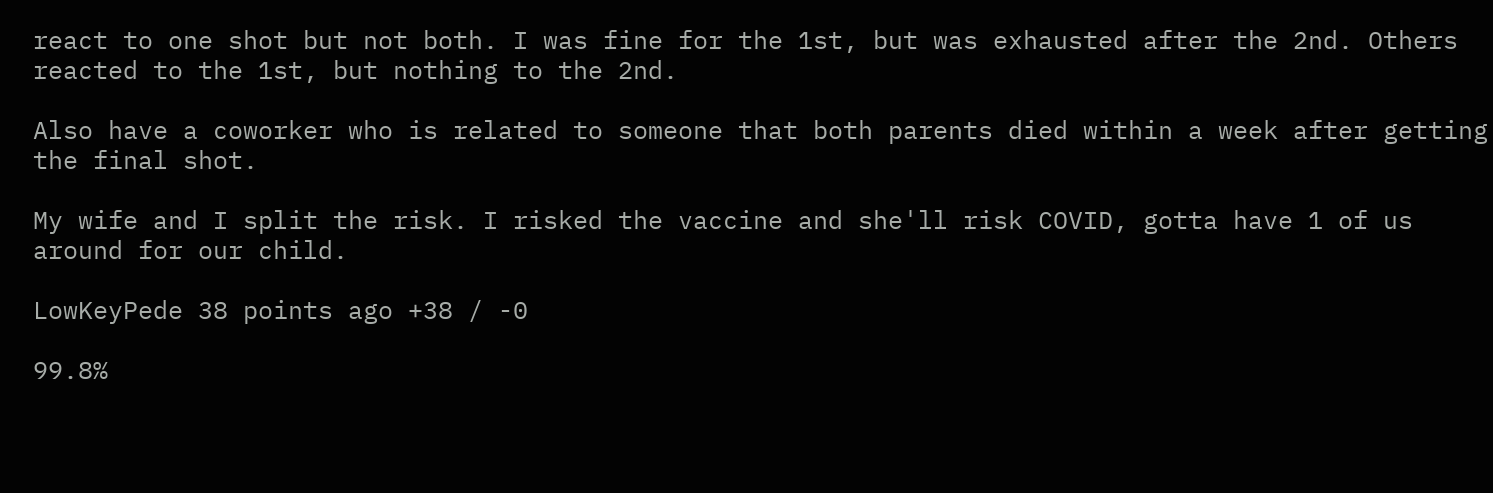react to one shot but not both. I was fine for the 1st, but was exhausted after the 2nd. Others reacted to the 1st, but nothing to the 2nd.

Also have a coworker who is related to someone that both parents died within a week after getting the final shot.

My wife and I split the risk. I risked the vaccine and she'll risk COVID, gotta have 1 of us around for our child.

LowKeyPede 38 points ago +38 / -0

99.8%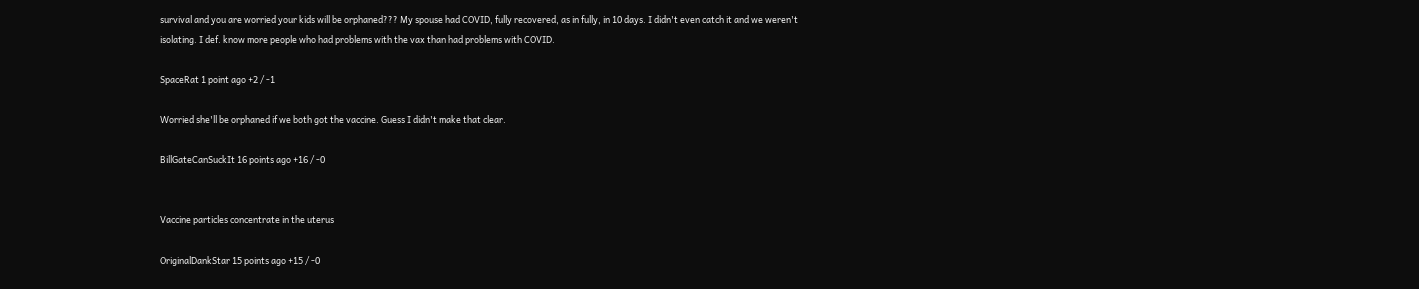survival and you are worried your kids will be orphaned??? My spouse had COVID, fully recovered, as in fully, in 10 days. I didn't even catch it and we weren't isolating. I def. know more people who had problems with the vax than had problems with COVID.

SpaceRat 1 point ago +2 / -1

Worried she'll be orphaned if we both got the vaccine. Guess I didn't make that clear.

BillGateCanSuckIt 16 points ago +16 / -0


Vaccine particles concentrate in the uterus

OriginalDankStar 15 points ago +15 / -0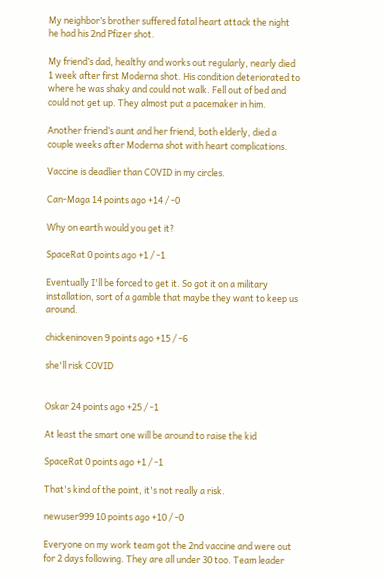My neighbor’s brother suffered fatal heart attack the night he had his 2nd Pfizer shot.

My friend’s dad, healthy and works out regularly, nearly died 1 week after first Moderna shot. His condition deteriorated to where he was shaky and could not walk. Fell out of bed and could not get up. They almost put a pacemaker in him.

Another friend’s aunt and her friend, both elderly, died a couple weeks after Moderna shot with heart complications.

Vaccine is deadlier than COVID in my circles.

Can-Maga 14 points ago +14 / -0

Why on earth would you get it?

SpaceRat 0 points ago +1 / -1

Eventually I'll be forced to get it. So got it on a military installation, sort of a gamble that maybe they want to keep us around.

chickeninoven 9 points ago +15 / -6

she'll risk COVID


Oskar 24 points ago +25 / -1

At least the smart one will be around to raise the kid

SpaceRat 0 points ago +1 / -1

That's kind of the point, it's not really a risk.

newuser999 10 points ago +10 / -0

Everyone on my work team got the 2nd vaccine and were out for 2 days following. They are all under 30 too. Team leader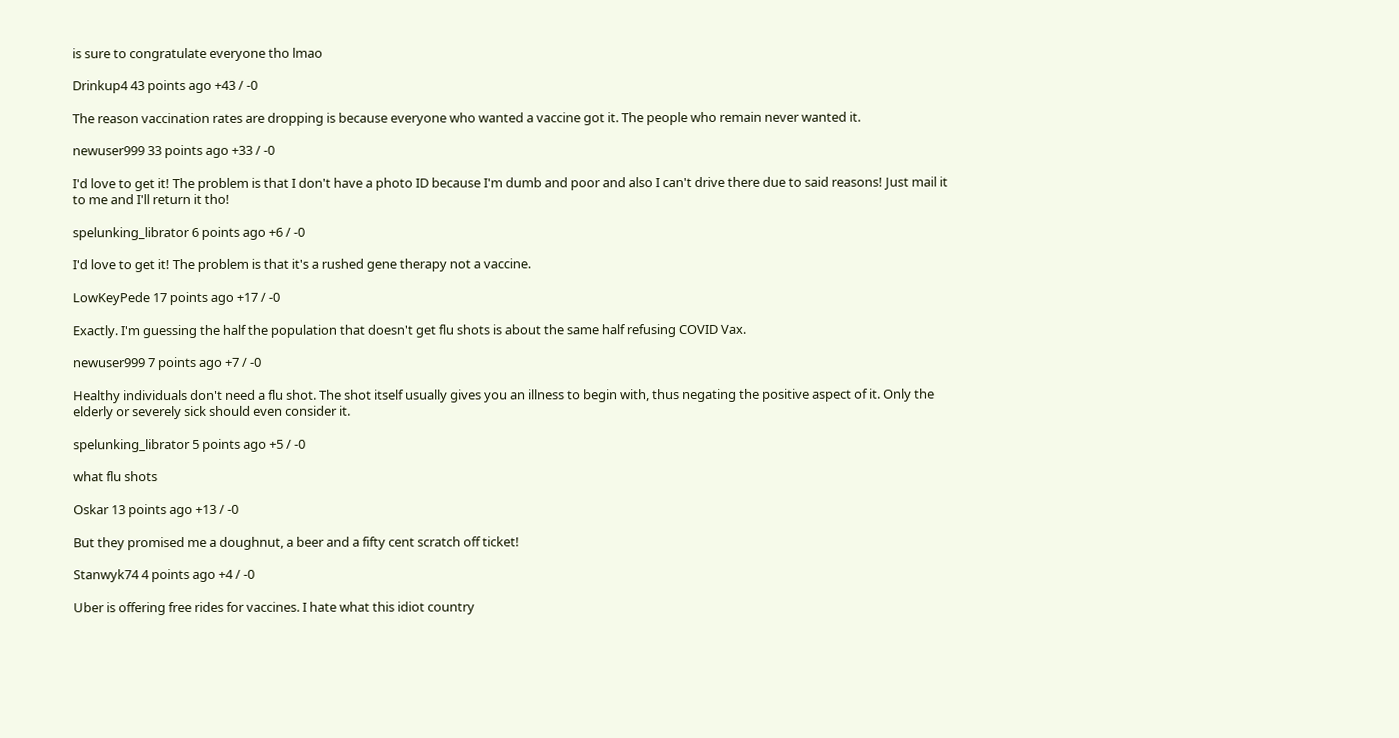is sure to congratulate everyone tho lmao

Drinkup4 43 points ago +43 / -0

The reason vaccination rates are dropping is because everyone who wanted a vaccine got it. The people who remain never wanted it.

newuser999 33 points ago +33 / -0

I'd love to get it! The problem is that I don't have a photo ID because I'm dumb and poor and also I can't drive there due to said reasons! Just mail it to me and I'll return it tho!

spelunking_librator 6 points ago +6 / -0

I'd love to get it! The problem is that it's a rushed gene therapy not a vaccine.

LowKeyPede 17 points ago +17 / -0

Exactly. I'm guessing the half the population that doesn't get flu shots is about the same half refusing COVID Vax.

newuser999 7 points ago +7 / -0

Healthy individuals don't need a flu shot. The shot itself usually gives you an illness to begin with, thus negating the positive aspect of it. Only the elderly or severely sick should even consider it.

spelunking_librator 5 points ago +5 / -0

what flu shots

Oskar 13 points ago +13 / -0

But they promised me a doughnut, a beer and a fifty cent scratch off ticket!

Stanwyk74 4 points ago +4 / -0

Uber is offering free rides for vaccines. I hate what this idiot country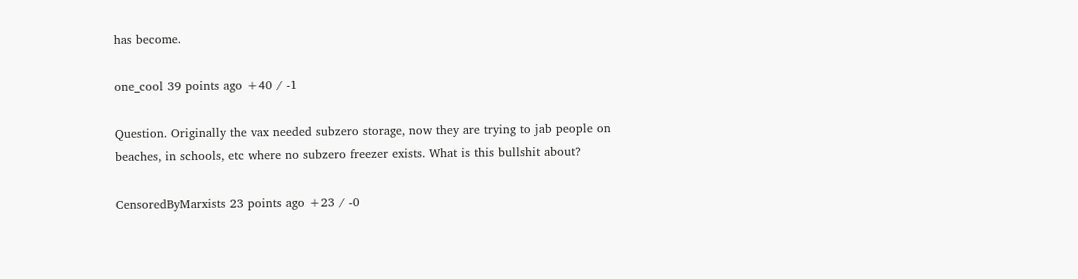has become.

one_cool 39 points ago +40 / -1

Question. Originally the vax needed subzero storage, now they are trying to jab people on beaches, in schools, etc where no subzero freezer exists. What is this bullshit about?

CensoredByMarxists 23 points ago +23 / -0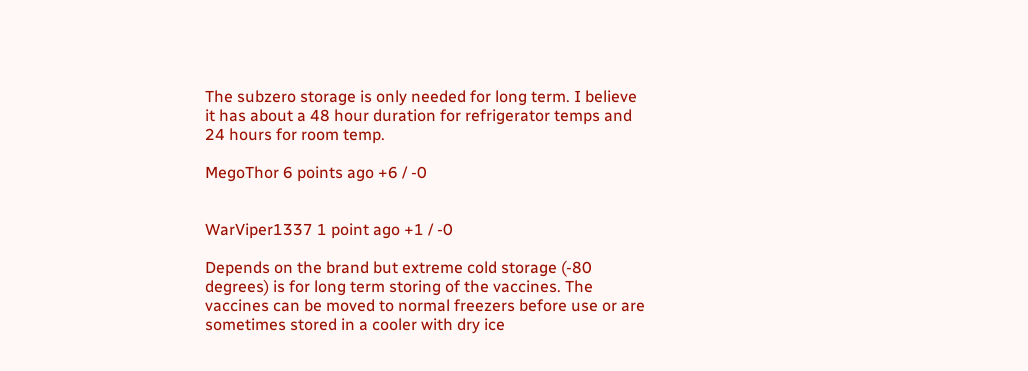The subzero storage is only needed for long term. I believe it has about a 48 hour duration for refrigerator temps and 24 hours for room temp.

MegoThor 6 points ago +6 / -0


WarViper1337 1 point ago +1 / -0

Depends on the brand but extreme cold storage (-80 degrees) is for long term storing of the vaccines. The vaccines can be moved to normal freezers before use or are sometimes stored in a cooler with dry ice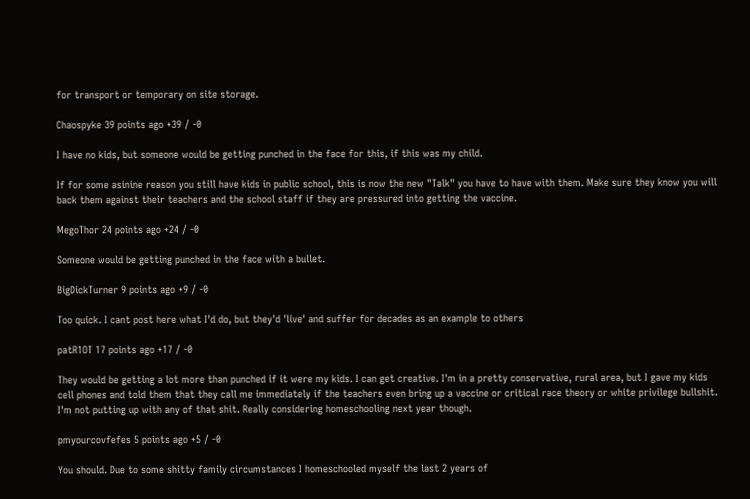for transport or temporary on site storage.

Chaospyke 39 points ago +39 / -0

I have no kids, but someone would be getting punched in the face for this, if this was my child.

If for some asinine reason you still have kids in public school, this is now the new "Talk" you have to have with them. Make sure they know you will back them against their teachers and the school staff if they are pressured into getting the vaccine.

MegoThor 24 points ago +24 / -0

Someone would be getting punched in the face with a bullet.

BigDickTurner 9 points ago +9 / -0

Too quick. I cant post here what I'd do, but they'd 'live' and suffer for decades as an example to others

patR1OT 17 points ago +17 / -0

They would be getting a lot more than punched if it were my kids. I can get creative. I'm in a pretty conservative, rural area, but I gave my kids cell phones and told them that they call me immediately if the teachers even bring up a vaccine or critical race theory or white privilege bullshit. I'm not putting up with any of that shit. Really considering homeschooling next year though.

pmyourcovfefes 5 points ago +5 / -0

You should. Due to some shitty family circumstances I homeschooled myself the last 2 years of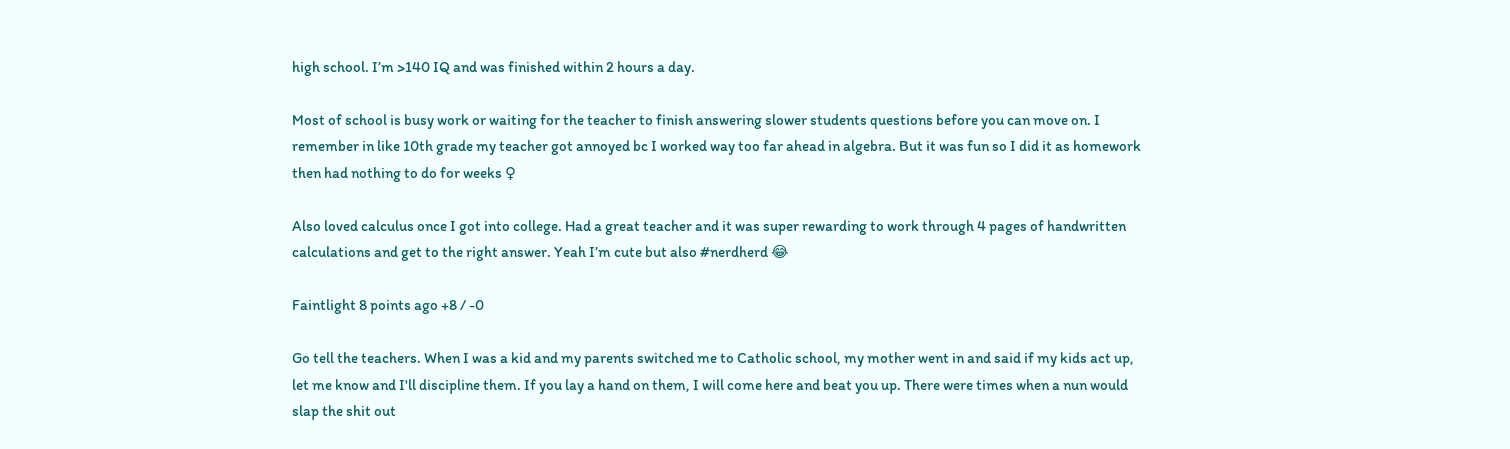high school. I’m >140 IQ and was finished within 2 hours a day.

Most of school is busy work or waiting for the teacher to finish answering slower students questions before you can move on. I remember in like 10th grade my teacher got annoyed bc I worked way too far ahead in algebra. But it was fun so I did it as homework then had nothing to do for weeks ♀

Also loved calculus once I got into college. Had a great teacher and it was super rewarding to work through 4 pages of handwritten calculations and get to the right answer. Yeah I’m cute but also #nerdherd 😂

Faintlight 8 points ago +8 / -0

Go tell the teachers. When I was a kid and my parents switched me to Catholic school, my mother went in and said if my kids act up, let me know and I'll discipline them. If you lay a hand on them, I will come here and beat you up. There were times when a nun would slap the shit out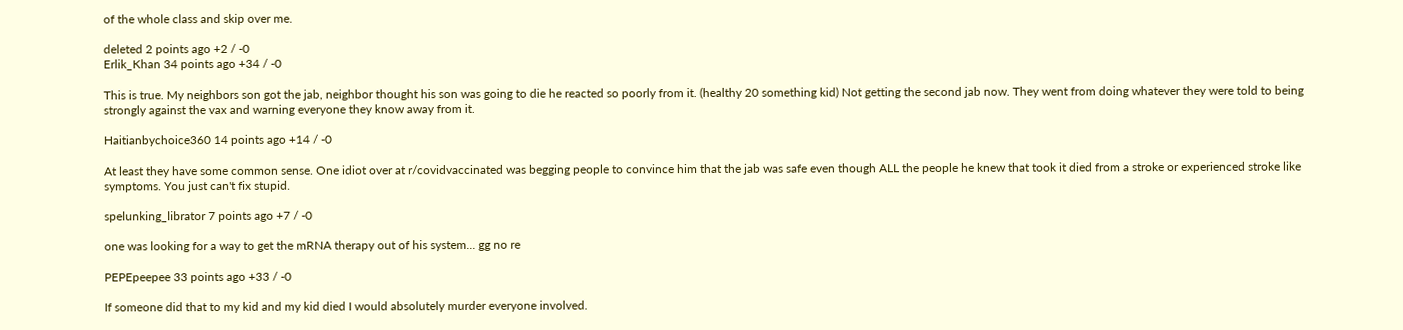of the whole class and skip over me.

deleted 2 points ago +2 / -0
Erlik_Khan 34 points ago +34 / -0

This is true. My neighbors son got the jab, neighbor thought his son was going to die he reacted so poorly from it. (healthy 20 something kid) Not getting the second jab now. They went from doing whatever they were told to being strongly against the vax and warning everyone they know away from it.

Haitianbychoice360 14 points ago +14 / -0

At least they have some common sense. One idiot over at r/covidvaccinated was begging people to convince him that the jab was safe even though ALL the people he knew that took it died from a stroke or experienced stroke like symptoms. You just can't fix stupid.

spelunking_librator 7 points ago +7 / -0

one was looking for a way to get the mRNA therapy out of his system... gg no re

PEPEpeepee 33 points ago +33 / -0

If someone did that to my kid and my kid died I would absolutely murder everyone involved.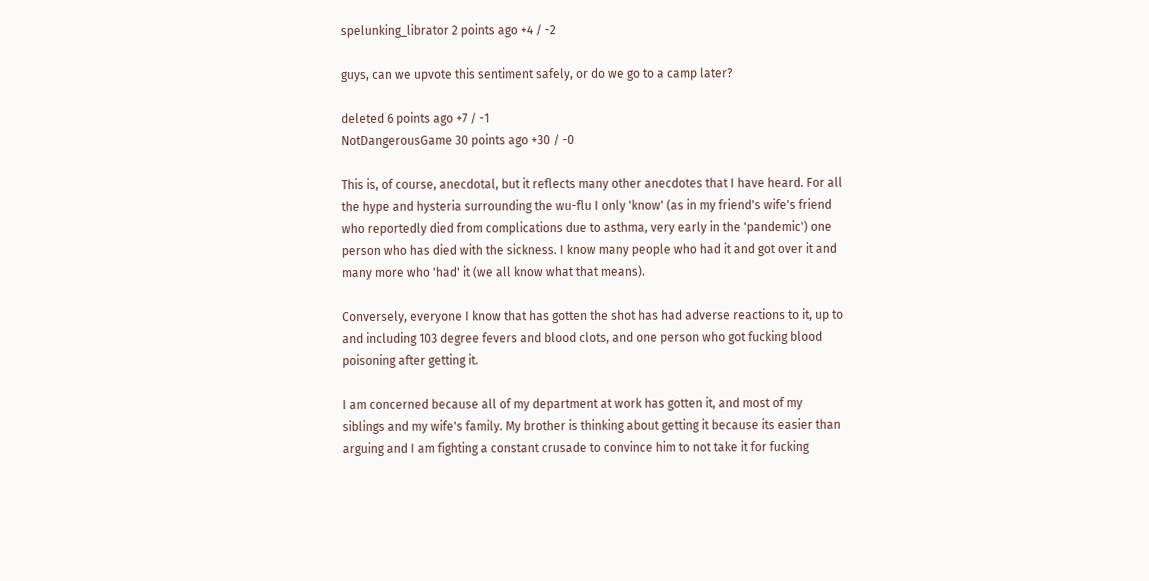spelunking_librator 2 points ago +4 / -2

guys, can we upvote this sentiment safely, or do we go to a camp later?

deleted 6 points ago +7 / -1
NotDangerousGame 30 points ago +30 / -0

This is, of course, anecdotal, but it reflects many other anecdotes that I have heard. For all the hype and hysteria surrounding the wu-flu I only 'know' (as in my friend's wife's friend who reportedly died from complications due to asthma, very early in the 'pandemic') one person who has died with the sickness. I know many people who had it and got over it and many more who 'had' it (we all know what that means).

Conversely, everyone I know that has gotten the shot has had adverse reactions to it, up to and including 103 degree fevers and blood clots, and one person who got fucking blood poisoning after getting it.

I am concerned because all of my department at work has gotten it, and most of my siblings and my wife's family. My brother is thinking about getting it because its easier than arguing and I am fighting a constant crusade to convince him to not take it for fucking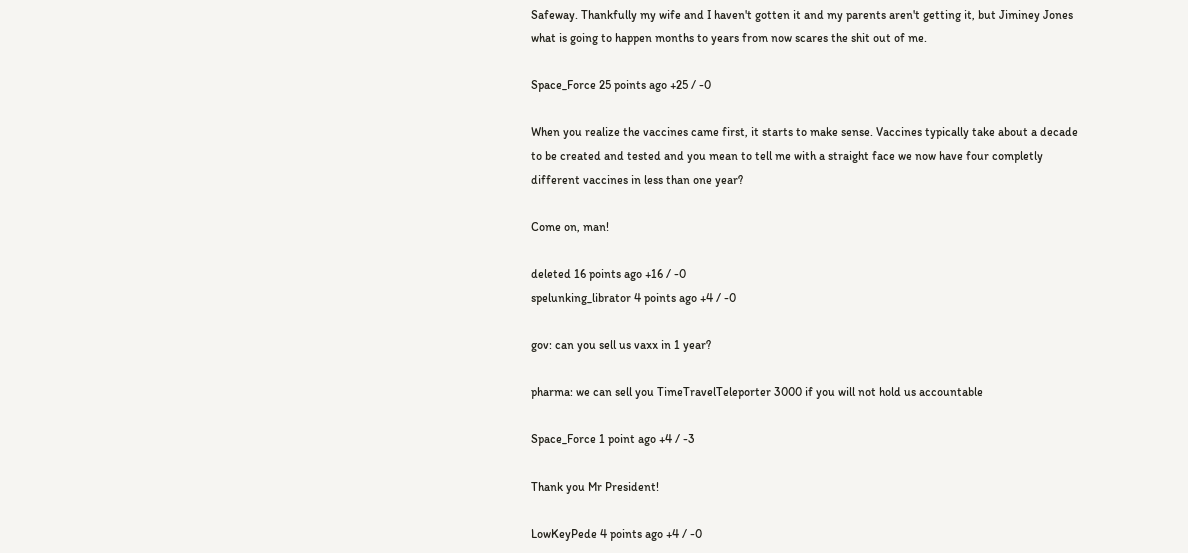Safeway. Thankfully my wife and I haven't gotten it and my parents aren't getting it, but Jiminey Jones what is going to happen months to years from now scares the shit out of me.

Space_Force 25 points ago +25 / -0

When you realize the vaccines came first, it starts to make sense. Vaccines typically take about a decade to be created and tested and you mean to tell me with a straight face we now have four completly different vaccines in less than one year?

Come on, man!

deleted 16 points ago +16 / -0
spelunking_librator 4 points ago +4 / -0

gov: can you sell us vaxx in 1 year?

pharma: we can sell you TimeTravelTeleporter 3000 if you will not hold us accountable

Space_Force 1 point ago +4 / -3

Thank you Mr President!

LowKeyPede 4 points ago +4 / -0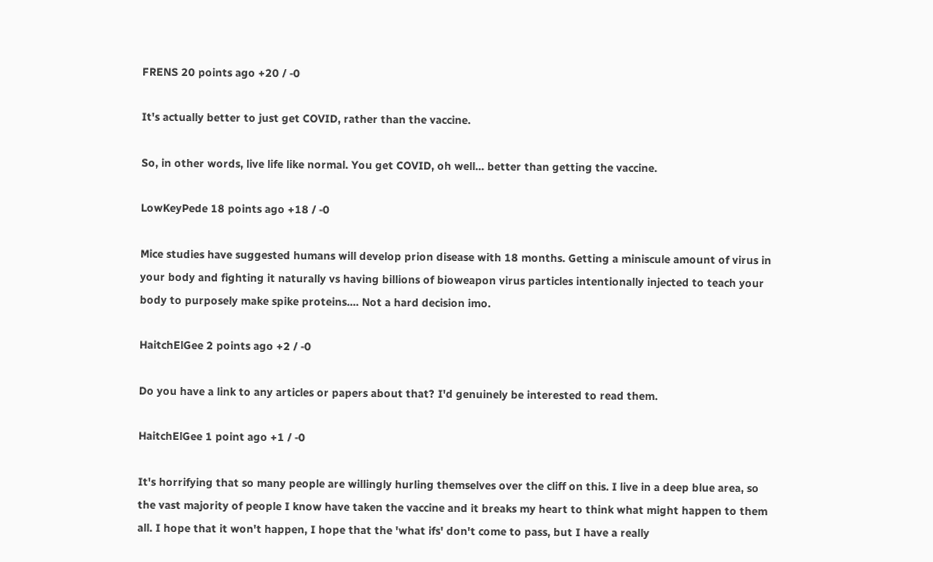FRENS 20 points ago +20 / -0

It's actually better to just get COVID, rather than the vaccine.

So, in other words, live life like normal. You get COVID, oh well... better than getting the vaccine.

LowKeyPede 18 points ago +18 / -0

Mice studies have suggested humans will develop prion disease with 18 months. Getting a miniscule amount of virus in your body and fighting it naturally vs having billions of bioweapon virus particles intentionally injected to teach your body to purposely make spike proteins.... Not a hard decision imo.

HaitchElGee 2 points ago +2 / -0

Do you have a link to any articles or papers about that? I'd genuinely be interested to read them.

HaitchElGee 1 point ago +1 / -0

It's horrifying that so many people are willingly hurling themselves over the cliff on this. I live in a deep blue area, so the vast majority of people I know have taken the vaccine and it breaks my heart to think what might happen to them all. I hope that it won't happen, I hope that the 'what ifs' don't come to pass, but I have a really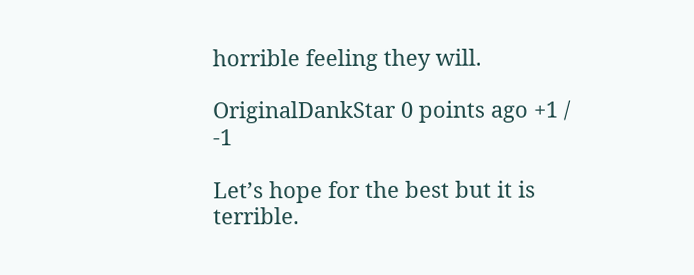horrible feeling they will.

OriginalDankStar 0 points ago +1 / -1

Let’s hope for the best but it is terrible.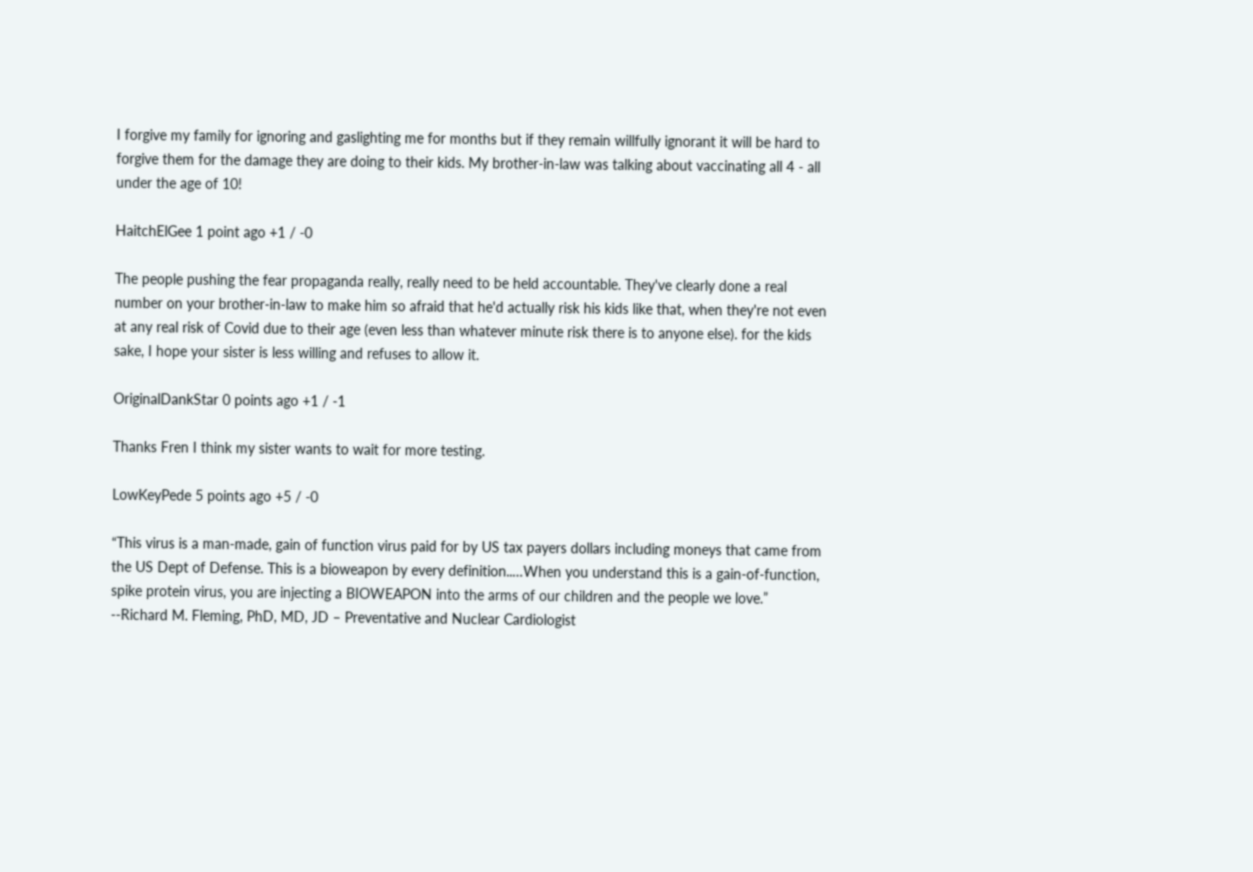I forgive my family for ignoring and gaslighting me for months but if they remain willfully ignorant it will be hard to forgive them for the damage they are doing to their kids. My brother-in-law was talking about vaccinating all 4 - all under the age of 10!

HaitchElGee 1 point ago +1 / -0

The people pushing the fear propaganda really, really need to be held accountable. They've clearly done a real number on your brother-in-law to make him so afraid that he'd actually risk his kids like that, when they're not even at any real risk of Covid due to their age (even less than whatever minute risk there is to anyone else). for the kids sake, I hope your sister is less willing and refuses to allow it.

OriginalDankStar 0 points ago +1 / -1

Thanks Fren I think my sister wants to wait for more testing.

LowKeyPede 5 points ago +5 / -0

“This virus is a man-made, gain of function virus paid for by US tax payers dollars including moneys that came from the US Dept of Defense. This is a bioweapon by every definition..…When you understand this is a gain-of-function, spike protein virus, you are injecting a BIOWEAPON into the arms of our children and the people we love.” --Richard M. Fleming, PhD, MD, JD – Preventative and Nuclear Cardiologist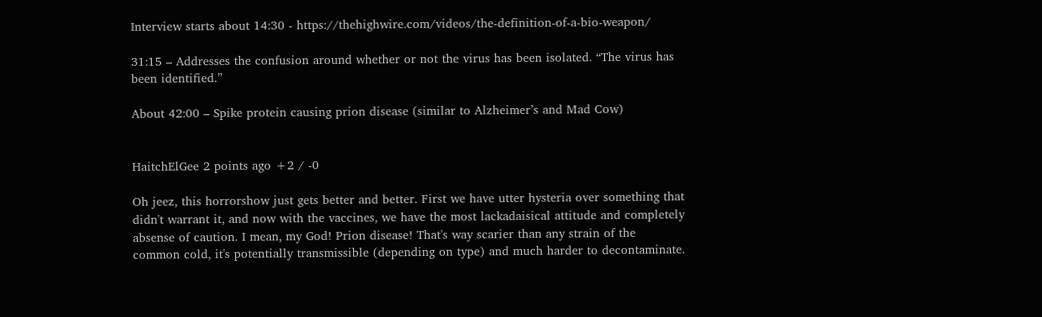Interview starts about 14:30 - https://thehighwire.com/videos/the-definition-of-a-bio-weapon/

31:15 – Addresses the confusion around whether or not the virus has been isolated. “The virus has been identified.”

About 42:00 – Spike protein causing prion disease (similar to Alzheimer’s and Mad Cow)


HaitchElGee 2 points ago +2 / -0

Oh jeez, this horrorshow just gets better and better. First we have utter hysteria over something that didn't warrant it, and now with the vaccines, we have the most lackadaisical attitude and completely absense of caution. I mean, my God! Prion disease! That's way scarier than any strain of the common cold, it's potentially transmissible (depending on type) and much harder to decontaminate.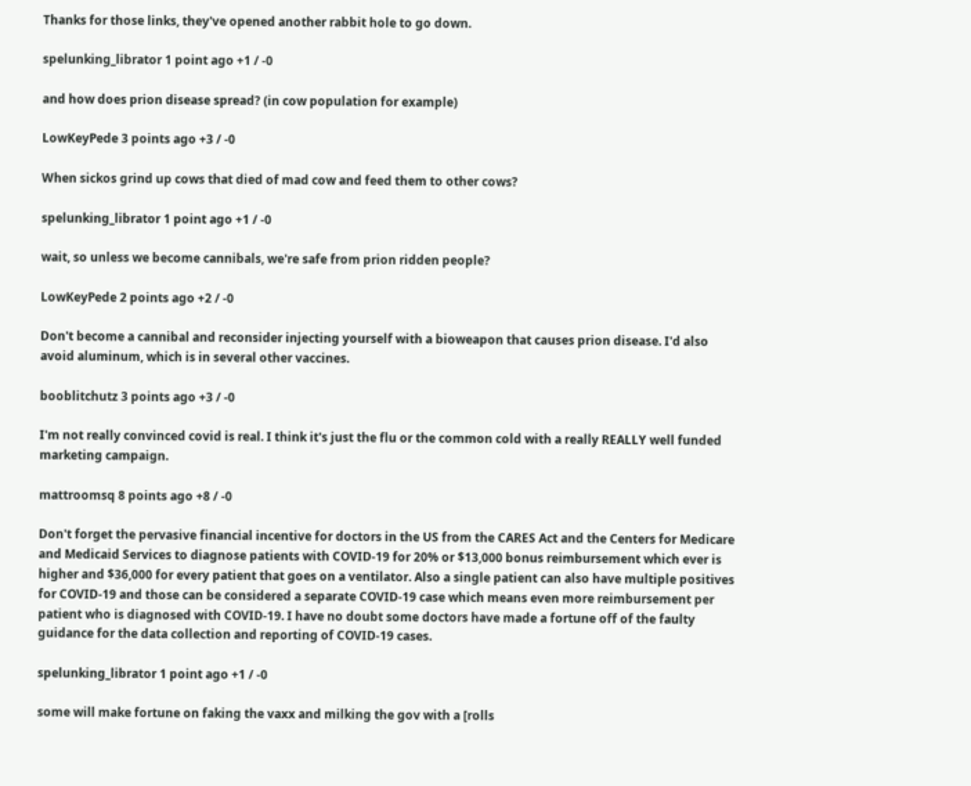Thanks for those links, they've opened another rabbit hole to go down.

spelunking_librator 1 point ago +1 / -0

and how does prion disease spread? (in cow population for example)

LowKeyPede 3 points ago +3 / -0

When sickos grind up cows that died of mad cow and feed them to other cows?

spelunking_librator 1 point ago +1 / -0

wait, so unless we become cannibals, we're safe from prion ridden people?

LowKeyPede 2 points ago +2 / -0

Don't become a cannibal and reconsider injecting yourself with a bioweapon that causes prion disease. I'd also avoid aluminum, which is in several other vaccines.

booblitchutz 3 points ago +3 / -0

I'm not really convinced covid is real. I think it's just the flu or the common cold with a really REALLY well funded marketing campaign.

mattroomsq 8 points ago +8 / -0

Don't forget the pervasive financial incentive for doctors in the US from the CARES Act and the Centers for Medicare and Medicaid Services to diagnose patients with COVID-19 for 20% or $13,000 bonus reimbursement which ever is higher and $36,000 for every patient that goes on a ventilator. Also a single patient can also have multiple positives for COVID-19 and those can be considered a separate COVID-19 case which means even more reimbursement per patient who is diagnosed with COVID-19. I have no doubt some doctors have made a fortune off of the faulty guidance for the data collection and reporting of COVID-19 cases.

spelunking_librator 1 point ago +1 / -0

some will make fortune on faking the vaxx and milking the gov with a [rolls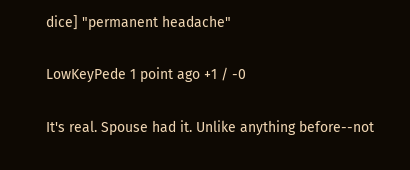dice] "permanent headache"

LowKeyPede 1 point ago +1 / -0

It's real. Spouse had it. Unlike anything before--not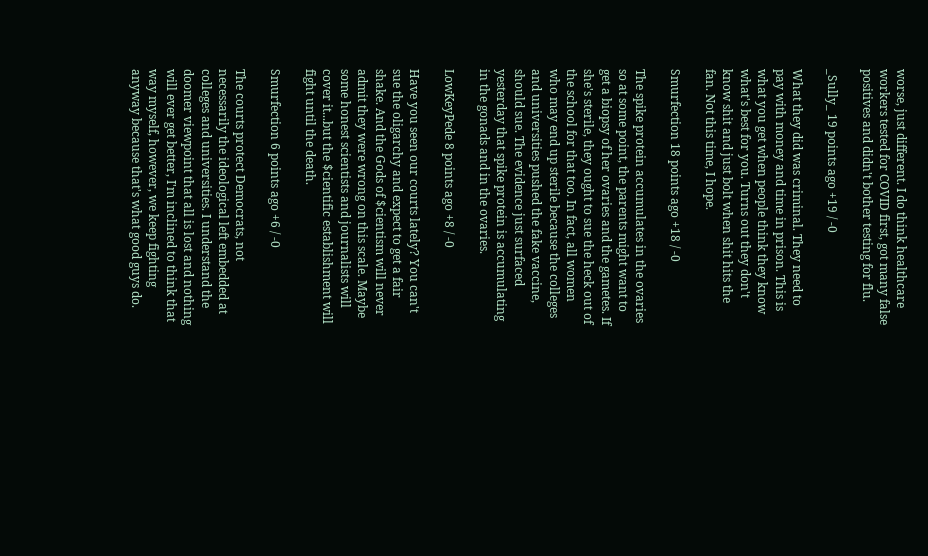worse, just different. I do think healthcare workers tested for COVID first, got many false positives and didn't bother testing for flu.

_Sully_ 19 points ago +19 / -0

What they did was criminal. They need to pay with money and time in prison. This is what you get when people think they know what's best for you. Turns out they don't know shit and just bolt when shit hits the fan. Not this time, I hope.

Smurfection 18 points ago +18 / -0

The spike protein accumulates in the ovaries so at some point, the parents might want to get a biopsy of her ovaries and the gametes. If she's sterile, they ought to sue the heck out of the school for that too. In fact, all women who may end up sterile because the colleges and universities pushed the fake vaccine, should sue. The evidence just surfaced yesterday that spike protein is accumulating in the gonads and in the ovaries.

LowKeyPede 8 points ago +8 / -0

Have you seen our courts lately? You can't sue the oligarchy and expect to get a fair shake. And the Gods of $cientism will never admit they were wrong on this scale. Maybe some honest scientists and journalists will cover it...but the $cientific establishment will fight until the death.

Smurfection 6 points ago +6 / -0

The courts protect Democrats, not necessarily the ideological left embedded at colleges and universities. I understand the doomer viewpoint that all is lost and nothing will ever get better, I'm inclined to think that way myself, however, we keep fighting anyway because that's what good guys do.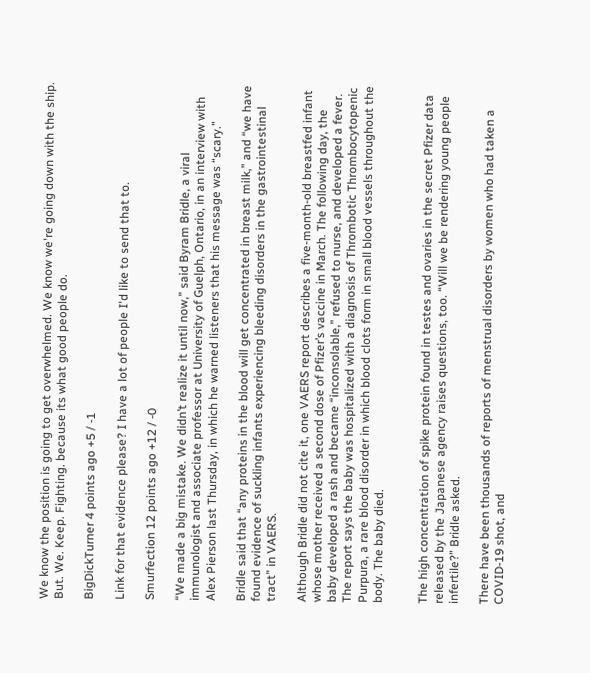We know the position is going to get overwhelmed. We know we're going down with the ship. But. We. Keep. Fighting. because its what good people do.

BigDickTurner 4 points ago +5 / -1

Link for that evidence please? I have a lot of people I'd like to send that to.

Smurfection 12 points ago +12 / -0

“We made a big mistake. We didn’t realize it until now,” said Byram Bridle, a viral immunologist and associate professor at University of Guelph, Ontario, in an interview with Alex Pierson last Thursday, in which he warned listeners that his message was “scary.”

Bridle said that “any proteins in the blood will get concentrated in breast milk,” and “we have found evidence of suckling infants experiencing bleeding disorders in the gastrointestinal tract” in VAERS.

Although Bridle did not cite it, one VAERS report describes a five-month-old breastfed infant whose mother received a second dose of Pfizer’s vaccine in March. The following day, the baby developed a rash and became “inconsolable,” refused to nurse, and developed a fever. The report says the baby was hospitalized with a diagnosis of Thrombotic Thrombocytopenic Purpura, a rare blood disorder in which blood clots form in small blood vessels throughout the body. The baby died.


The high concentration of spike protein found in testes and ovaries in the secret Pfizer data released by the Japanese agency raises questions, too. “Will we be rendering young people infertile?” Bridle asked.

There have been thousands of reports of menstrual disorders by women who had taken a COVID-19 shot, and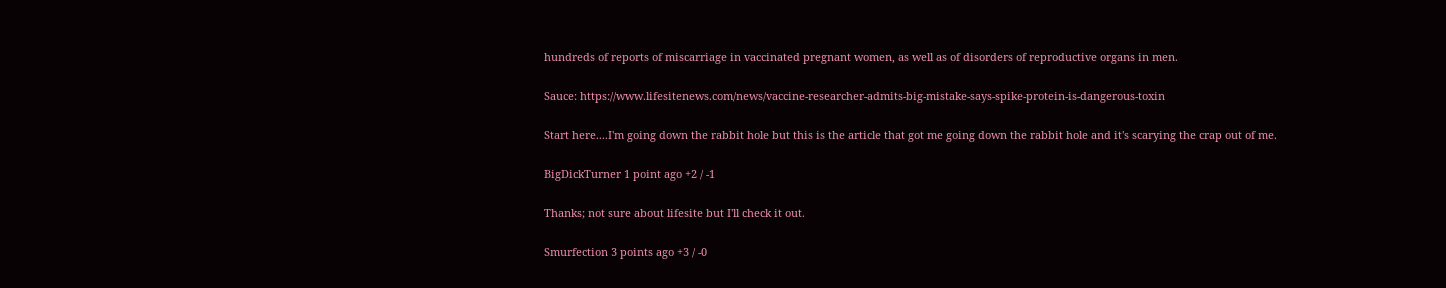hundreds of reports of miscarriage in vaccinated pregnant women, as well as of disorders of reproductive organs in men.

Sauce: https://www.lifesitenews.com/news/vaccine-researcher-admits-big-mistake-says-spike-protein-is-dangerous-toxin

Start here....I'm going down the rabbit hole but this is the article that got me going down the rabbit hole and it's scarying the crap out of me.

BigDickTurner 1 point ago +2 / -1

Thanks; not sure about lifesite but I'll check it out.

Smurfection 3 points ago +3 / -0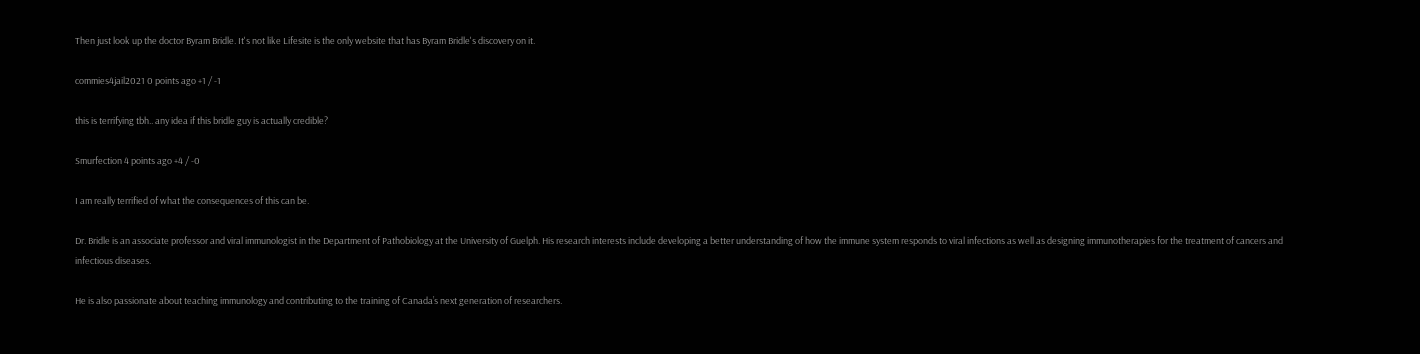Then just look up the doctor Byram Bridle. It's not like Lifesite is the only website that has Byram Bridle's discovery on it.

commies4jail2021 0 points ago +1 / -1

this is terrifying tbh.. any idea if this bridle guy is actually credible?

Smurfection 4 points ago +4 / -0

I am really terrified of what the consequences of this can be.

Dr. Bridle is an associate professor and viral immunologist in the Department of Pathobiology at the University of Guelph. His research interests include developing a better understanding of how the immune system responds to viral infections as well as designing immunotherapies for the treatment of cancers and infectious diseases.

He is also passionate about teaching immunology and contributing to the training of Canada’s next generation of researchers.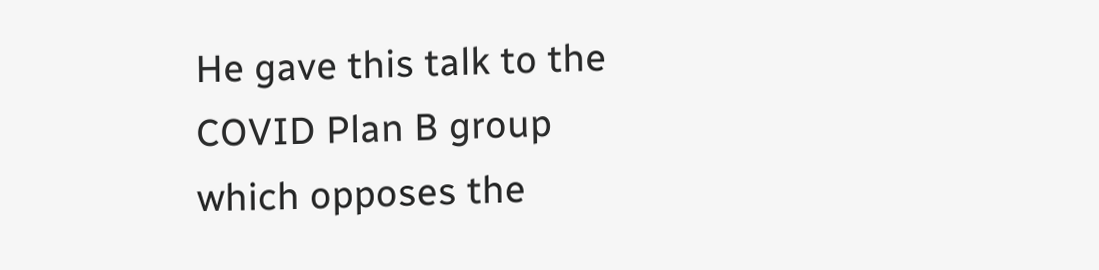He gave this talk to the COVID Plan B group which opposes the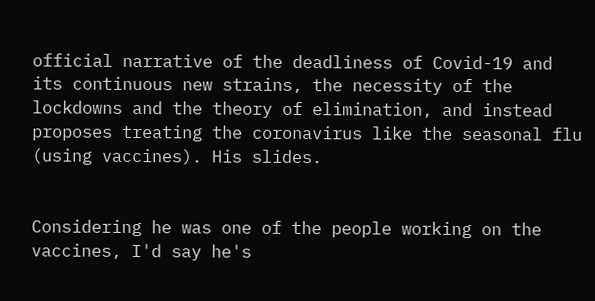official narrative of the deadliness of Covid-19 and its continuous new strains, the necessity of the lockdowns and the theory of elimination, and instead proposes treating the coronavirus like the seasonal flu (using vaccines). His slides.


Considering he was one of the people working on the vaccines, I'd say he's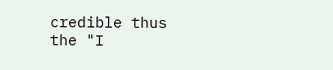credible thus the "I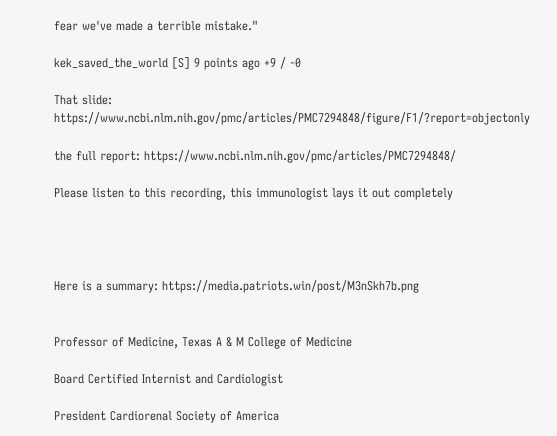fear we've made a terrible mistake."

kek_saved_the_world [S] 9 points ago +9 / -0

That slide: https://www.ncbi.nlm.nih.gov/pmc/articles/PMC7294848/figure/F1/?report=objectonly

the full report: https://www.ncbi.nlm.nih.gov/pmc/articles/PMC7294848/

Please listen to this recording, this immunologist lays it out completely




Here is a summary: https://media.patriots.win/post/M3nSkh7b.png


Professor of Medicine, Texas A & M College of Medicine

Board Certified Internist and Cardiologist

President Cardiorenal Society of America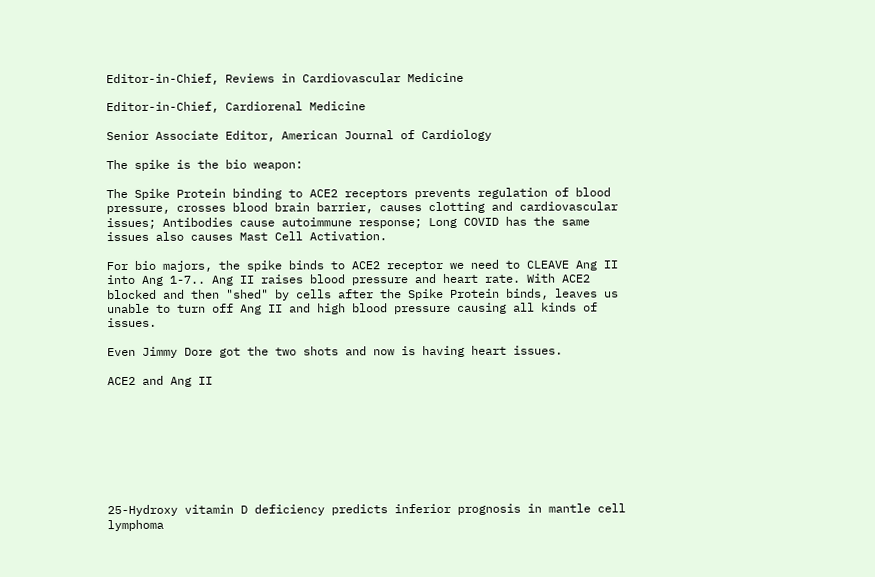Editor-in-Chief, Reviews in Cardiovascular Medicine

Editor-in-Chief, Cardiorenal Medicine

Senior Associate Editor, American Journal of Cardiology

The spike is the bio weapon:

The Spike Protein binding to ACE2 receptors prevents regulation of blood pressure, crosses blood brain barrier, causes clotting and cardiovascular issues; Antibodies cause autoimmune response; Long COVID has the same issues also causes Mast Cell Activation.

For bio majors, the spike binds to ACE2 receptor we need to CLEAVE Ang II into Ang 1-7.. Ang II raises blood pressure and heart rate. With ACE2 blocked and then "shed" by cells after the Spike Protein binds, leaves us unable to turn off Ang II and high blood pressure causing all kinds of issues.

Even Jimmy Dore got the two shots and now is having heart issues.

ACE2 and Ang II








25-Hydroxy vitamin D deficiency predicts inferior prognosis in mantle cell lymphoma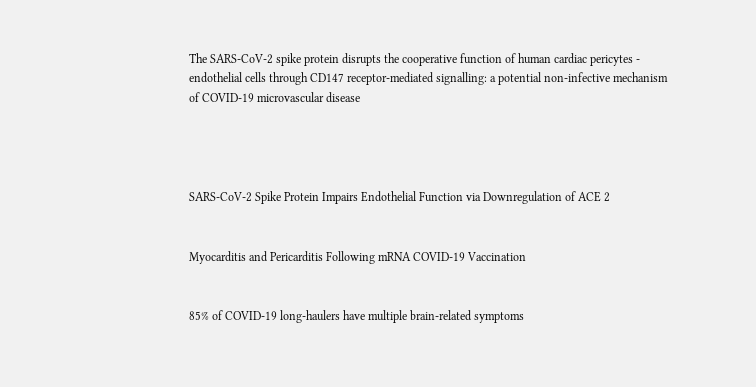The SARS-CoV-2 spike protein disrupts the cooperative function of human cardiac pericytes - endothelial cells through CD147 receptor-mediated signalling: a potential non-infective mechanism of COVID-19 microvascular disease




SARS-CoV-2 Spike Protein Impairs Endothelial Function via Downregulation of ACE 2


Myocarditis and Pericarditis Following mRNA COVID-19 Vaccination


85% of COVID-19 long-haulers have multiple brain-related symptoms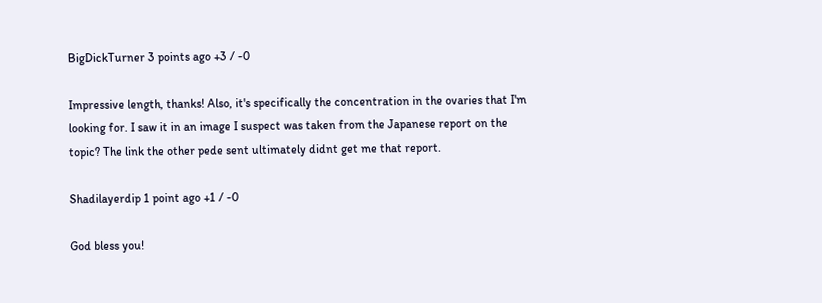BigDickTurner 3 points ago +3 / -0

Impressive length, thanks! Also, it's specifically the concentration in the ovaries that I'm looking for. I saw it in an image I suspect was taken from the Japanese report on the topic? The link the other pede sent ultimately didnt get me that report.

Shadilayerdip 1 point ago +1 / -0

God bless you!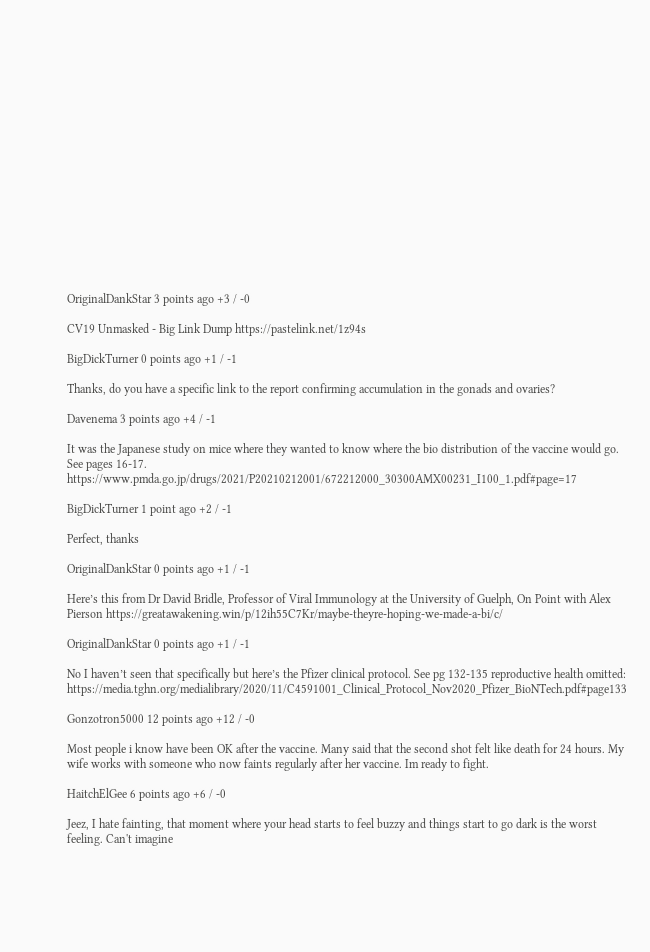OriginalDankStar 3 points ago +3 / -0

CV19 Unmasked - Big Link Dump https://pastelink.net/1z94s

BigDickTurner 0 points ago +1 / -1

Thanks, do you have a specific link to the report confirming accumulation in the gonads and ovaries?

Davenema 3 points ago +4 / -1

It was the Japanese study on mice where they wanted to know where the bio distribution of the vaccine would go. See pages 16-17. https://www.pmda.go.jp/drugs/2021/P20210212001/672212000_30300AMX00231_I100_1.pdf#page=17

BigDickTurner 1 point ago +2 / -1

Perfect, thanks

OriginalDankStar 0 points ago +1 / -1

Here’s this from Dr David Bridle, Professor of Viral Immunology at the University of Guelph, On Point with Alex Pierson https://greatawakening.win/p/12ih55C7Kr/maybe-theyre-hoping-we-made-a-bi/c/

OriginalDankStar 0 points ago +1 / -1

No I haven’t seen that specifically but here’s the Pfizer clinical protocol. See pg 132-135 reproductive health omitted: https://media.tghn.org/medialibrary/2020/11/C4591001_Clinical_Protocol_Nov2020_Pfizer_BioNTech.pdf#page133

Gonzotron5000 12 points ago +12 / -0

Most people i know have been OK after the vaccine. Many said that the second shot felt like death for 24 hours. My wife works with someone who now faints regularly after her vaccine. Im ready to fight.

HaitchElGee 6 points ago +6 / -0

Jeez, I hate fainting, that moment where your head starts to feel buzzy and things start to go dark is the worst feeling. Can't imagine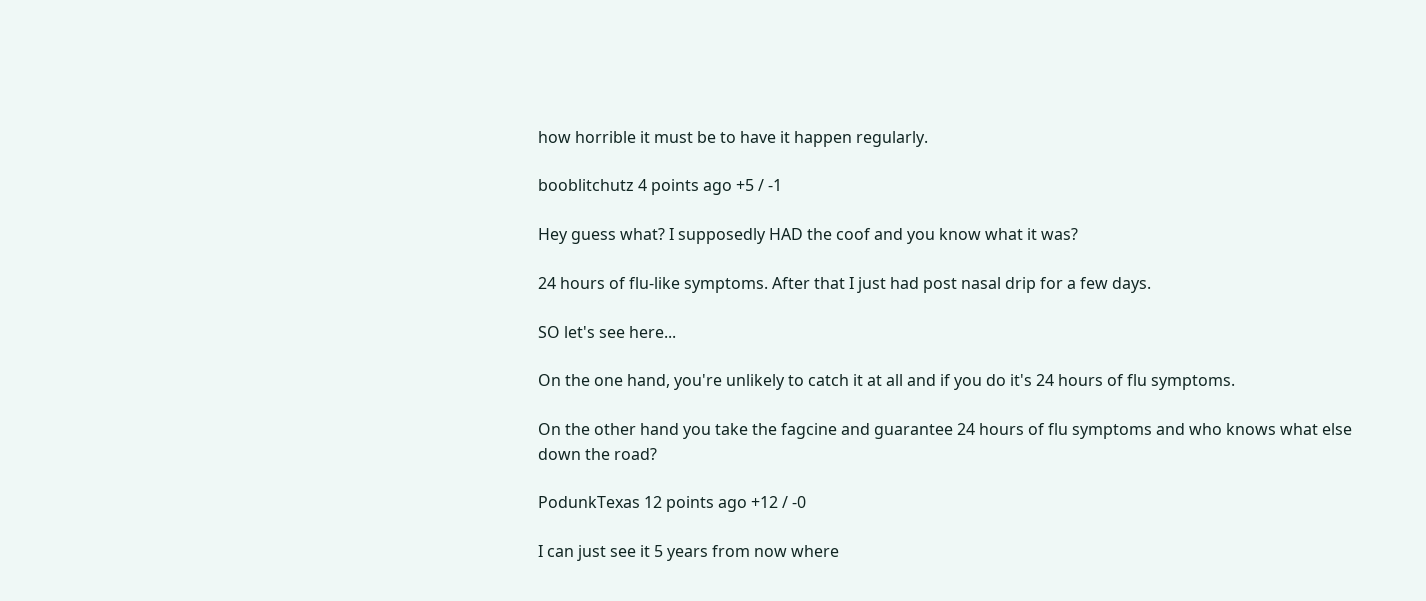how horrible it must be to have it happen regularly.

booblitchutz 4 points ago +5 / -1

Hey guess what? I supposedly HAD the coof and you know what it was?

24 hours of flu-like symptoms. After that I just had post nasal drip for a few days.

SO let's see here...

On the one hand, you're unlikely to catch it at all and if you do it's 24 hours of flu symptoms.

On the other hand you take the fagcine and guarantee 24 hours of flu symptoms and who knows what else down the road?

PodunkTexas 12 points ago +12 / -0

I can just see it 5 years from now where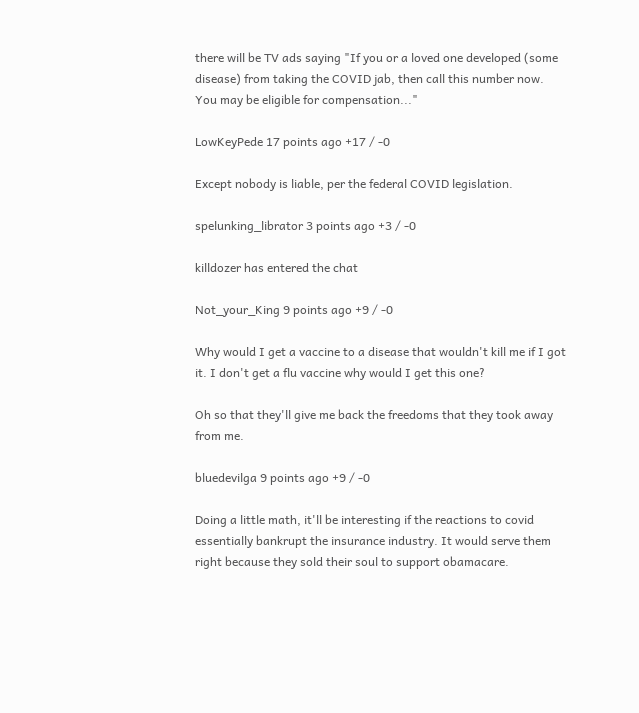there will be TV ads saying "If you or a loved one developed (some disease) from taking the COVID jab, then call this number now. You may be eligible for compensation..."

LowKeyPede 17 points ago +17 / -0

Except nobody is liable, per the federal COVID legislation.

spelunking_librator 3 points ago +3 / -0

killdozer has entered the chat

Not_your_King 9 points ago +9 / -0

Why would I get a vaccine to a disease that wouldn't kill me if I got it. I don't get a flu vaccine why would I get this one?

Oh so that they'll give me back the freedoms that they took away from me.

bluedevilga 9 points ago +9 / -0

Doing a little math, it'll be interesting if the reactions to covid essentially bankrupt the insurance industry. It would serve them right because they sold their soul to support obamacare.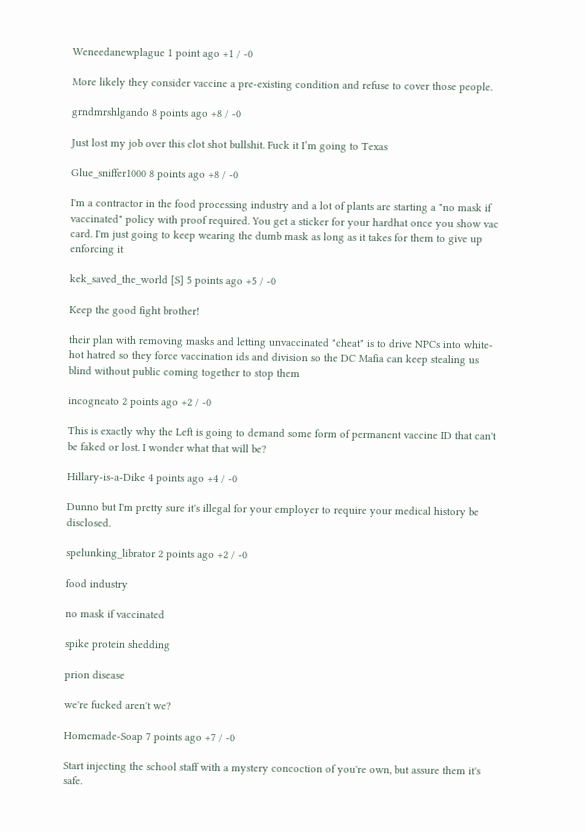Weneedanewplague 1 point ago +1 / -0

More likely they consider vaccine a pre-existing condition and refuse to cover those people.

grndmrshlgando 8 points ago +8 / -0

Just lost my job over this clot shot bullshit. Fuck it I’m going to Texas

Glue_sniffer1000 8 points ago +8 / -0

I'm a contractor in the food processing industry and a lot of plants are starting a "no mask if vaccinated" policy with proof required. You get a sticker for your hardhat once you show vac card. I'm just going to keep wearing the dumb mask as long as it takes for them to give up enforcing it

kek_saved_the_world [S] 5 points ago +5 / -0

Keep the good fight brother!

their plan with removing masks and letting unvaccinated "cheat" is to drive NPCs into white-hot hatred so they force vaccination ids and division so the DC Mafia can keep stealing us blind without public coming together to stop them

incogneato 2 points ago +2 / -0

This is exactly why the Left is going to demand some form of permanent vaccine ID that can't be faked or lost. I wonder what that will be?

Hillary-is-a-Dike 4 points ago +4 / -0

Dunno but I'm pretty sure it's illegal for your employer to require your medical history be disclosed.

spelunking_librator 2 points ago +2 / -0

food industry

no mask if vaccinated

spike protein shedding

prion disease

we're fucked aren't we?

Homemade-Soap 7 points ago +7 / -0

Start injecting the school staff with a mystery concoction of you're own, but assure them it's safe.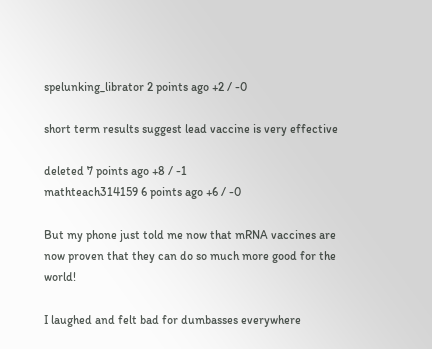spelunking_librator 2 points ago +2 / -0

short term results suggest lead vaccine is very effective

deleted 7 points ago +8 / -1
mathteach314159 6 points ago +6 / -0

But my phone just told me now that mRNA vaccines are now proven that they can do so much more good for the world!

I laughed and felt bad for dumbasses everywhere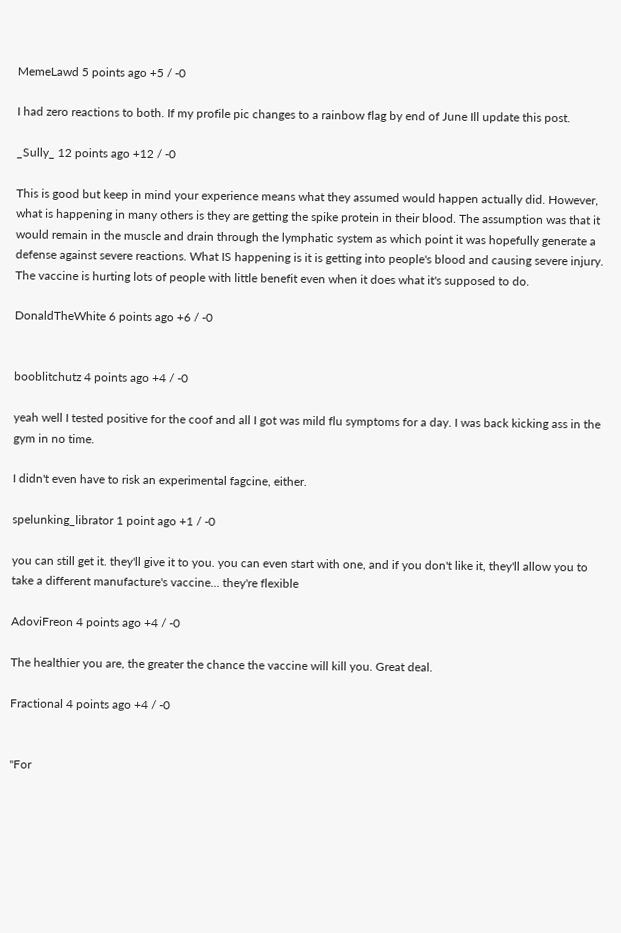MemeLawd 5 points ago +5 / -0

I had zero reactions to both. If my profile pic changes to a rainbow flag by end of June Ill update this post.

_Sully_ 12 points ago +12 / -0

This is good but keep in mind your experience means what they assumed would happen actually did. However, what is happening in many others is they are getting the spike protein in their blood. The assumption was that it would remain in the muscle and drain through the lymphatic system as which point it was hopefully generate a defense against severe reactions. What IS happening is it is getting into people's blood and causing severe injury. The vaccine is hurting lots of people with little benefit even when it does what it's supposed to do.

DonaldTheWhite 6 points ago +6 / -0


booblitchutz 4 points ago +4 / -0

yeah well I tested positive for the coof and all I got was mild flu symptoms for a day. I was back kicking ass in the gym in no time.

I didn't even have to risk an experimental fagcine, either.

spelunking_librator 1 point ago +1 / -0

you can still get it. they'll give it to you. you can even start with one, and if you don't like it, they'll allow you to take a different manufacture's vaccine... they're flexible

AdoviFreon 4 points ago +4 / -0

The healthier you are, the greater the chance the vaccine will kill you. Great deal.

Fractional 4 points ago +4 / -0


"For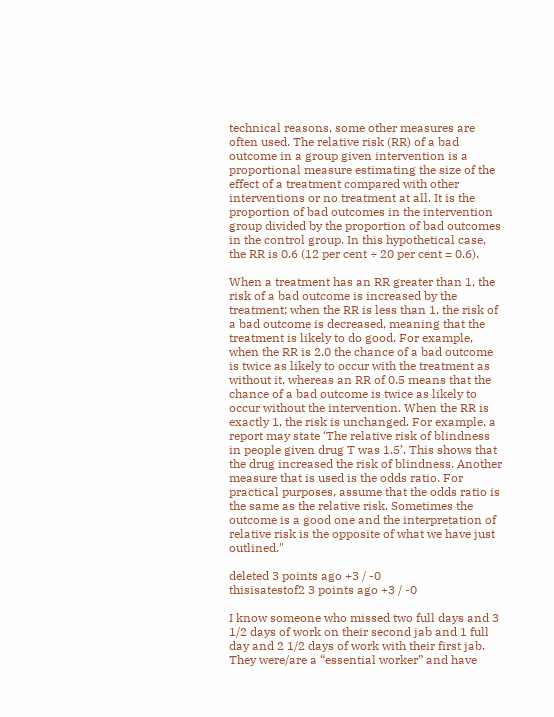technical reasons, some other measures are often used. The relative risk (RR) of a bad outcome in a group given intervention is a proportional measure estimating the size of the effect of a treatment compared with other interventions or no treatment at all. It is the proportion of bad outcomes in the intervention group divided by the proportion of bad outcomes in the control group. In this hypothetical case, the RR is 0.6 (12 per cent ÷ 20 per cent = 0.6).

When a treatment has an RR greater than 1, the risk of a bad outcome is increased by the treatment; when the RR is less than 1, the risk of a bad outcome is decreased, meaning that the treatment is likely to do good. For example, when the RR is 2.0 the chance of a bad outcome is twice as likely to occur with the treatment as without it, whereas an RR of 0.5 means that the chance of a bad outcome is twice as likely to occur without the intervention. When the RR is exactly 1, the risk is unchanged. For example, a report may state ‘The relative risk of blindness in people given drug T was 1.5’. This shows that the drug increased the risk of blindness. Another measure that is used is the odds ratio. For practical purposes, assume that the odds ratio is the same as the relative risk. Sometimes the outcome is a good one and the interpretation of relative risk is the opposite of what we have just outlined."

deleted 3 points ago +3 / -0
thisisatestof2 3 points ago +3 / -0

I know someone who missed two full days and 3 1/2 days of work on their second jab and 1 full day and 2 1/2 days of work with their first jab. They were/are a “essential worker” and have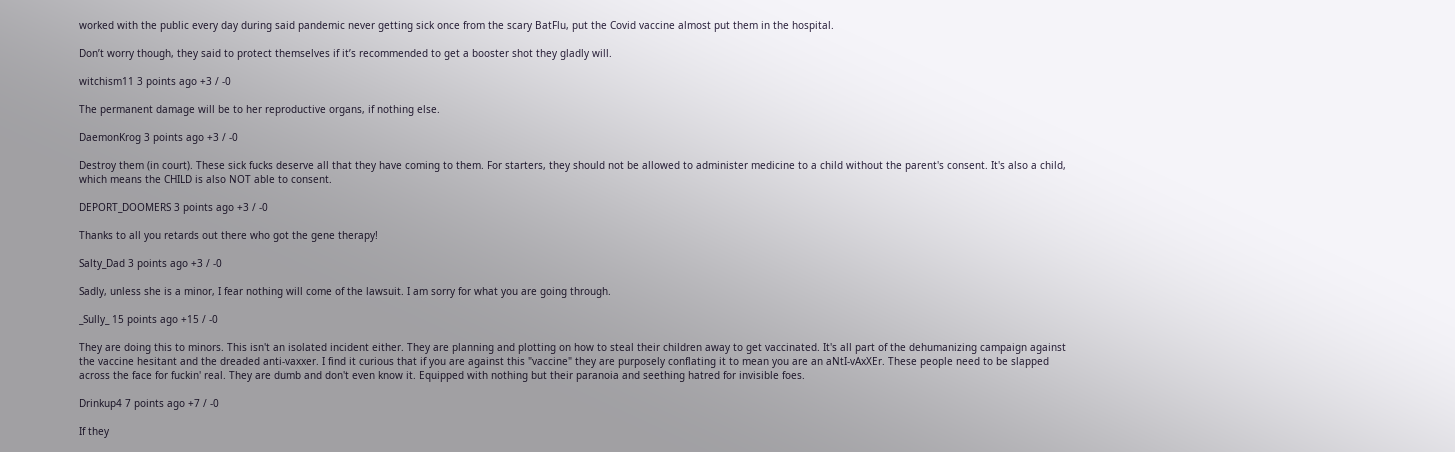worked with the public every day during said pandemic never getting sick once from the scary BatFlu, put the Covid vaccine almost put them in the hospital.

Don’t worry though, they said to protect themselves if it’s recommended to get a booster shot they gladly will.

witchism11 3 points ago +3 / -0

The permanent damage will be to her reproductive organs, if nothing else.

DaemonKrog 3 points ago +3 / -0

Destroy them (in court). These sick fucks deserve all that they have coming to them. For starters, they should not be allowed to administer medicine to a child without the parent's consent. It's also a child, which means the CHILD is also NOT able to consent.

DEPORT_DOOMERS 3 points ago +3 / -0

Thanks to all you retards out there who got the gene therapy!

Salty_Dad 3 points ago +3 / -0

Sadly, unless she is a minor, I fear nothing will come of the lawsuit. I am sorry for what you are going through.

_Sully_ 15 points ago +15 / -0

They are doing this to minors. This isn't an isolated incident either. They are planning and plotting on how to steal their children away to get vaccinated. It's all part of the dehumanizing campaign against the vaccine hesitant and the dreaded anti-vaxxer. I find it curious that if you are against this "vaccine" they are purposely conflating it to mean you are an aNtI-vAxXEr. These people need to be slapped across the face for fuckin' real. They are dumb and don't even know it. Equipped with nothing but their paranoia and seething hatred for invisible foes.

Drinkup4 7 points ago +7 / -0

If they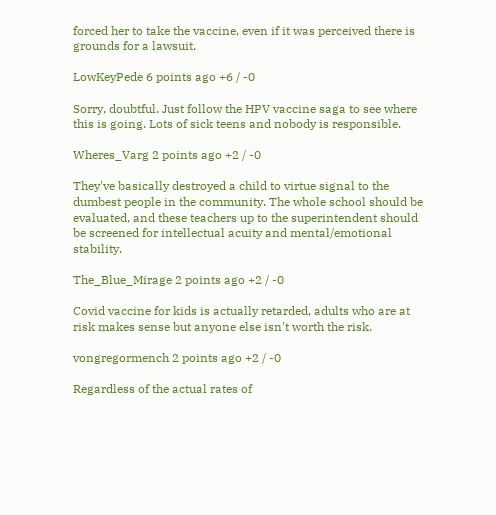forced her to take the vaccine, even if it was perceived there is grounds for a lawsuit.

LowKeyPede 6 points ago +6 / -0

Sorry, doubtful. Just follow the HPV vaccine saga to see where this is going. Lots of sick teens and nobody is responsible.

Wheres_Varg 2 points ago +2 / -0

They've basically destroyed a child to virtue signal to the dumbest people in the community. The whole school should be evaluated, and these teachers up to the superintendent should be screened for intellectual acuity and mental/emotional stability.

The_Blue_Mirage 2 points ago +2 / -0

Covid vaccine for kids is actually retarded, adults who are at risk makes sense but anyone else isn't worth the risk.

vongregormench 2 points ago +2 / -0

Regardless of the actual rates of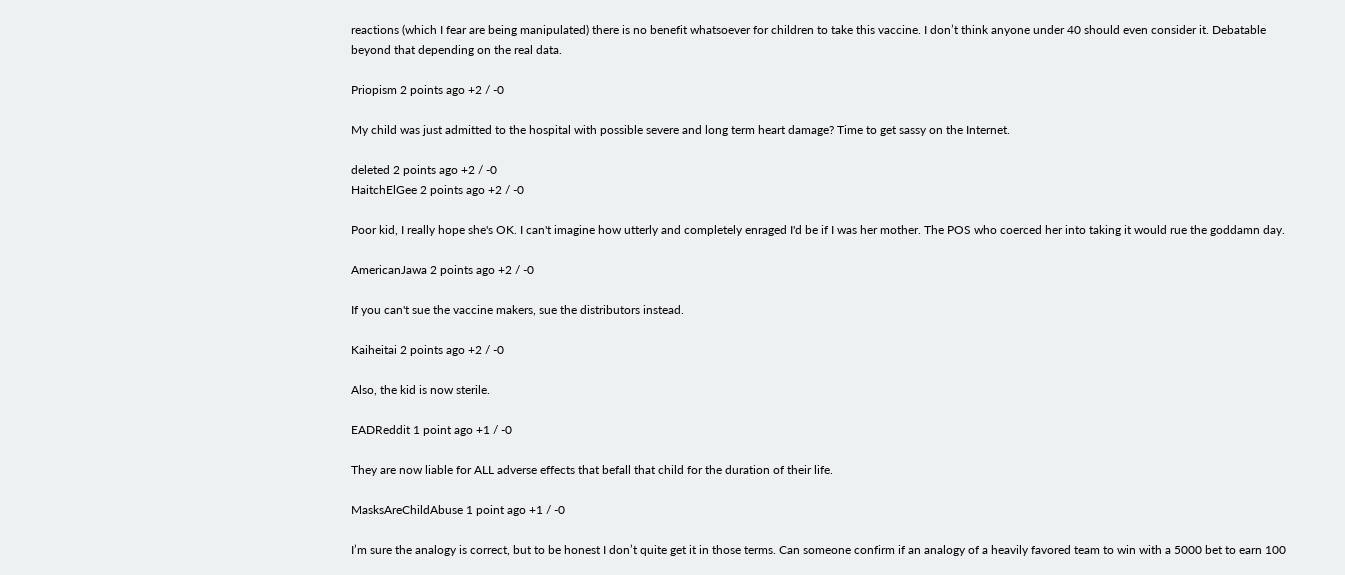reactions (which I fear are being manipulated) there is no benefit whatsoever for children to take this vaccine. I don’t think anyone under 40 should even consider it. Debatable beyond that depending on the real data.

Priopism 2 points ago +2 / -0

My child was just admitted to the hospital with possible severe and long term heart damage? Time to get sassy on the Internet.

deleted 2 points ago +2 / -0
HaitchElGee 2 points ago +2 / -0

Poor kid, I really hope she's OK. I can't imagine how utterly and completely enraged I'd be if I was her mother. The POS who coerced her into taking it would rue the goddamn day.

AmericanJawa 2 points ago +2 / -0

If you can't sue the vaccine makers, sue the distributors instead.

Kaiheitai 2 points ago +2 / -0

Also, the kid is now sterile.

EADReddit 1 point ago +1 / -0

They are now liable for ALL adverse effects that befall that child for the duration of their life.

MasksAreChildAbuse 1 point ago +1 / -0

I’m sure the analogy is correct, but to be honest I don’t quite get it in those terms. Can someone confirm if an analogy of a heavily favored team to win with a 5000 bet to earn 100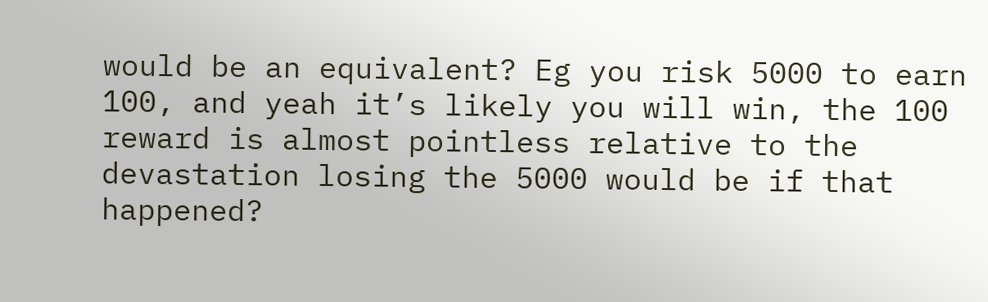would be an equivalent? Eg you risk 5000 to earn 100, and yeah it’s likely you will win, the 100 reward is almost pointless relative to the devastation losing the 5000 would be if that happened?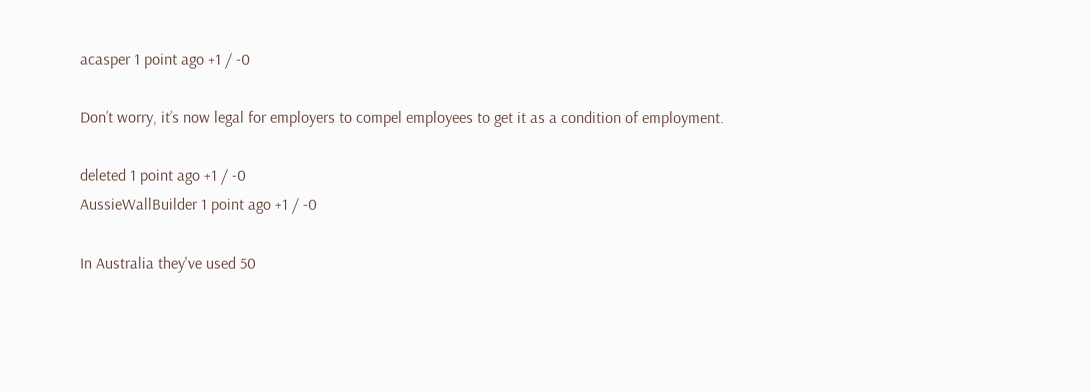acasper 1 point ago +1 / -0

Don’t worry, it’s now legal for employers to compel employees to get it as a condition of employment.

deleted 1 point ago +1 / -0
AussieWallBuilder 1 point ago +1 / -0

In Australia they've used 50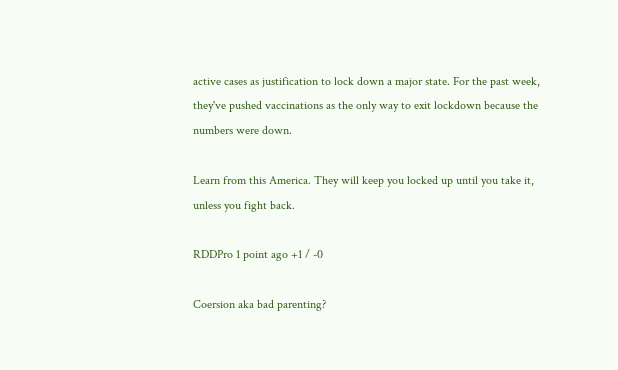active cases as justification to lock down a major state. For the past week, they've pushed vaccinations as the only way to exit lockdown because the numbers were down.

Learn from this America. They will keep you locked up until you take it, unless you fight back.

RDDPro 1 point ago +1 / -0

Coersion aka bad parenting?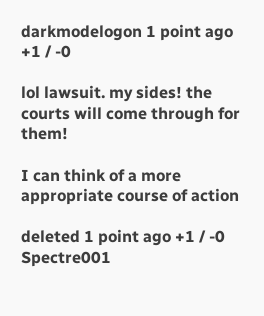darkmodelogon 1 point ago +1 / -0

lol lawsuit. my sides! the courts will come through for them!

I can think of a more appropriate course of action

deleted 1 point ago +1 / -0
Spectre001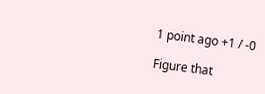1 point ago +1 / -0

Figure that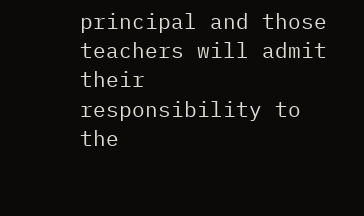principal and those teachers will admit their responsibility to the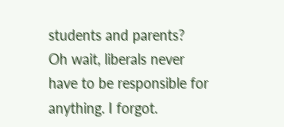students and parents?
Oh wait, liberals never have to be responsible for anything. I forgot.